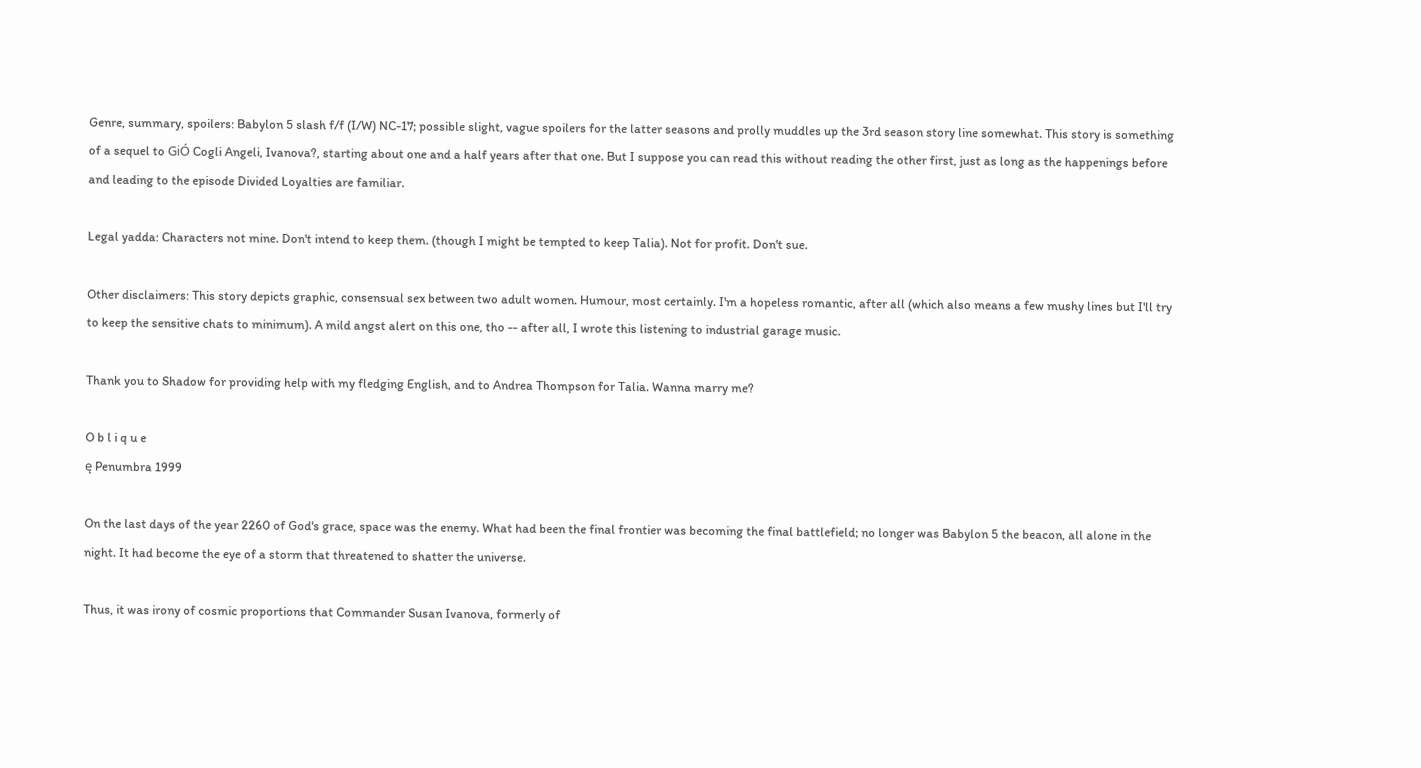Genre, summary, spoilers: Babylon 5 slash f/f (I/W) NC-17; possible slight, vague spoilers for the latter seasons and prolly muddles up the 3rd season story line somewhat. This story is something of a sequel to GiÓ Cogli Angeli, Ivanova?, starting about one and a half years after that one. But I suppose you can read this without reading the other first, just as long as the happenings before and leading to the episode Divided Loyalties are familiar.

Legal yadda: Characters not mine. Don't intend to keep them. (though I might be tempted to keep Talia). Not for profit. Don't sue.

Other disclaimers: This story depicts graphic, consensual sex between two adult women. Humour, most certainly. I'm a hopeless romantic, after all (which also means a few mushy lines but I'll try to keep the sensitive chats to minimum). A mild angst alert on this one, tho -- after all, I wrote this listening to industrial garage music.

Thank you to Shadow for providing help with my fledging English, and to Andrea Thompson for Talia. Wanna marry me?

O b l i q u e
ę Penumbra 1999

On the last days of the year 2260 of God's grace, space was the enemy. What had been the final frontier was becoming the final battlefield; no longer was Babylon 5 the beacon, all alone in the night. It had become the eye of a storm that threatened to shatter the universe.

Thus, it was irony of cosmic proportions that Commander Susan Ivanova, formerly of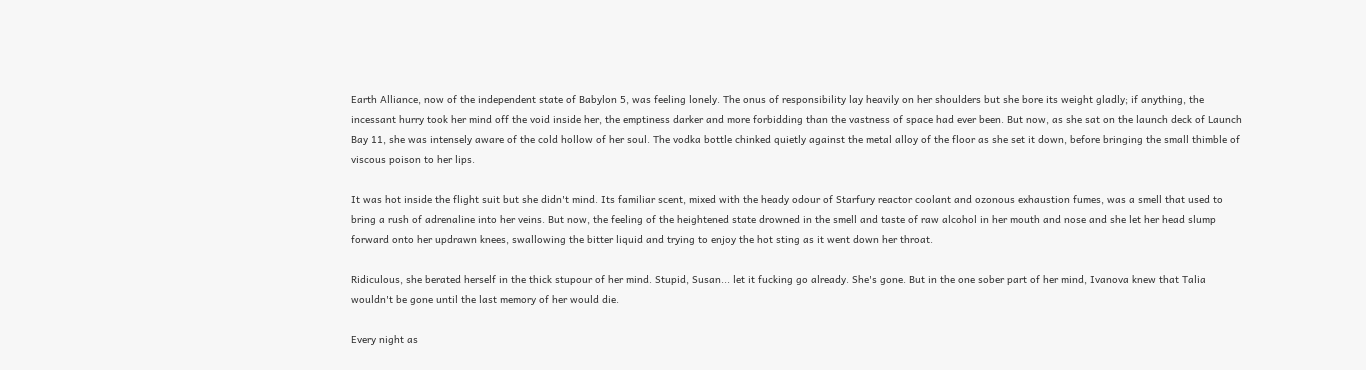Earth Alliance, now of the independent state of Babylon 5, was feeling lonely. The onus of responsibility lay heavily on her shoulders but she bore its weight gladly; if anything, the incessant hurry took her mind off the void inside her, the emptiness darker and more forbidding than the vastness of space had ever been. But now, as she sat on the launch deck of Launch Bay 11, she was intensely aware of the cold hollow of her soul. The vodka bottle chinked quietly against the metal alloy of the floor as she set it down, before bringing the small thimble of viscous poison to her lips.

It was hot inside the flight suit but she didn't mind. Its familiar scent, mixed with the heady odour of Starfury reactor coolant and ozonous exhaustion fumes, was a smell that used to bring a rush of adrenaline into her veins. But now, the feeling of the heightened state drowned in the smell and taste of raw alcohol in her mouth and nose and she let her head slump forward onto her updrawn knees, swallowing the bitter liquid and trying to enjoy the hot sting as it went down her throat.

Ridiculous, she berated herself in the thick stupour of her mind. Stupid, Susan... let it fucking go already. She's gone. But in the one sober part of her mind, Ivanova knew that Talia wouldn't be gone until the last memory of her would die.

Every night as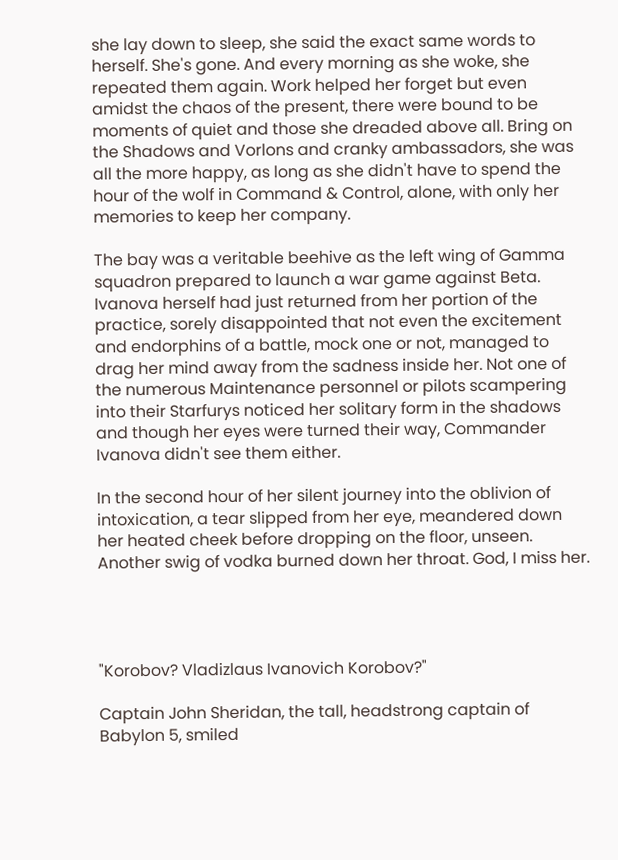she lay down to sleep, she said the exact same words to herself. She's gone. And every morning as she woke, she repeated them again. Work helped her forget but even amidst the chaos of the present, there were bound to be moments of quiet and those she dreaded above all. Bring on the Shadows and Vorlons and cranky ambassadors, she was all the more happy, as long as she didn't have to spend the hour of the wolf in Command & Control, alone, with only her memories to keep her company.

The bay was a veritable beehive as the left wing of Gamma squadron prepared to launch a war game against Beta. Ivanova herself had just returned from her portion of the practice, sorely disappointed that not even the excitement and endorphins of a battle, mock one or not, managed to drag her mind away from the sadness inside her. Not one of the numerous Maintenance personnel or pilots scampering into their Starfurys noticed her solitary form in the shadows and though her eyes were turned their way, Commander Ivanova didn't see them either.

In the second hour of her silent journey into the oblivion of intoxication, a tear slipped from her eye, meandered down her heated cheek before dropping on the floor, unseen. Another swig of vodka burned down her throat. God, I miss her.




"Korobov? Vladizlaus Ivanovich Korobov?"

Captain John Sheridan, the tall, headstrong captain of Babylon 5, smiled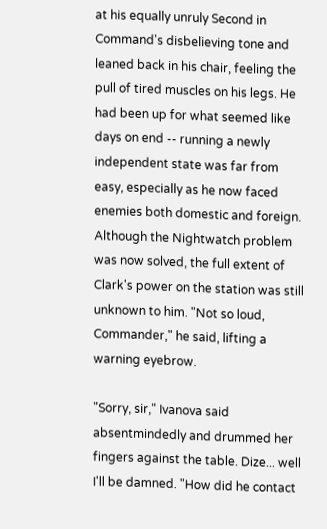at his equally unruly Second in Command's disbelieving tone and leaned back in his chair, feeling the pull of tired muscles on his legs. He had been up for what seemed like days on end -- running a newly independent state was far from easy, especially as he now faced enemies both domestic and foreign. Although the Nightwatch problem was now solved, the full extent of Clark's power on the station was still unknown to him. "Not so loud, Commander," he said, lifting a warning eyebrow.

"Sorry, sir," Ivanova said absentmindedly and drummed her fingers against the table. Dize... well I'll be damned. "How did he contact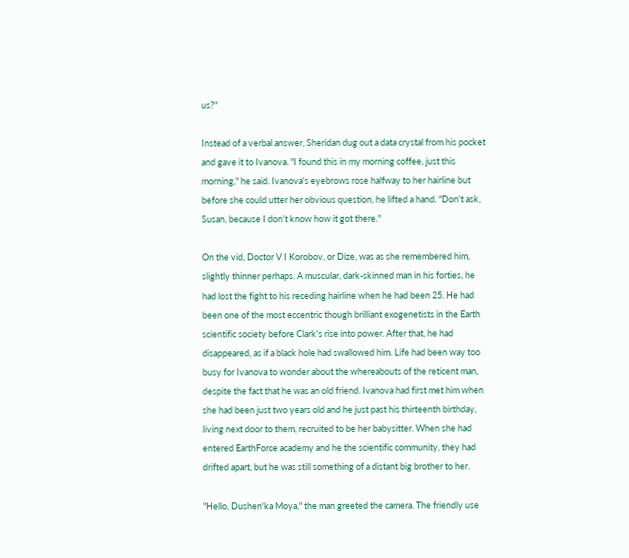us?"

Instead of a verbal answer, Sheridan dug out a data crystal from his pocket and gave it to Ivanova. "I found this in my morning coffee, just this morning," he said. Ivanova's eyebrows rose halfway to her hairline but before she could utter her obvious question, he lifted a hand. "Don't ask, Susan, because I don't know how it got there."

On the vid, Doctor V I Korobov, or Dize, was as she remembered him, slightly thinner perhaps. A muscular, dark-skinned man in his forties, he had lost the fight to his receding hairline when he had been 25. He had been one of the most eccentric though brilliant exogenetists in the Earth scientific society before Clark's rise into power. After that, he had disappeared, as if a black hole had swallowed him. Life had been way too busy for Ivanova to wonder about the whereabouts of the reticent man, despite the fact that he was an old friend. Ivanova had first met him when she had been just two years old and he just past his thirteenth birthday, living next door to them, recruited to be her babysitter. When she had entered EarthForce academy and he the scientific community, they had drifted apart, but he was still something of a distant big brother to her.

"Hello, Dushen'ka Moya," the man greeted the camera. The friendly use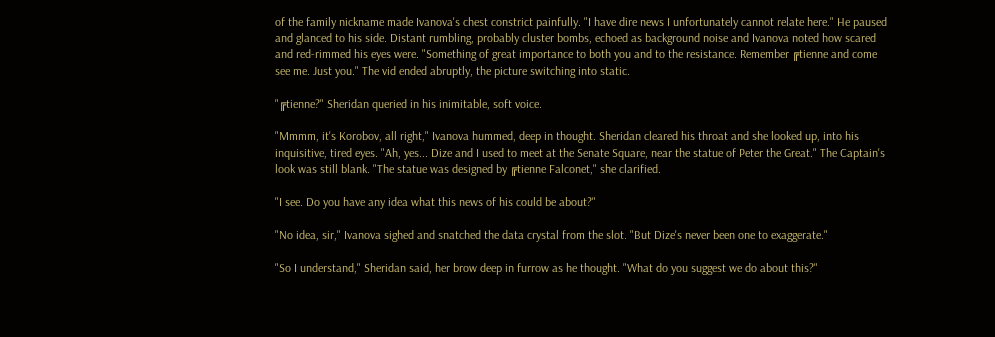of the family nickname made Ivanova's chest constrict painfully. "I have dire news I unfortunately cannot relate here." He paused and glanced to his side. Distant rumbling, probably cluster bombs, echoed as background noise and Ivanova noted how scared and red-rimmed his eyes were. "Something of great importance to both you and to the resistance. Remember ╔tienne and come see me. Just you." The vid ended abruptly, the picture switching into static.

"╔tienne?" Sheridan queried in his inimitable, soft voice.

"Mmmm, it's Korobov, all right," Ivanova hummed, deep in thought. Sheridan cleared his throat and she looked up, into his inquisitive, tired eyes. "Ah, yes... Dize and I used to meet at the Senate Square, near the statue of Peter the Great." The Captain's look was still blank. "The statue was designed by ╔tienne Falconet," she clarified.

"I see. Do you have any idea what this news of his could be about?"

"No idea, sir," Ivanova sighed and snatched the data crystal from the slot. "But Dize's never been one to exaggerate."

"So I understand," Sheridan said, her brow deep in furrow as he thought. "What do you suggest we do about this?"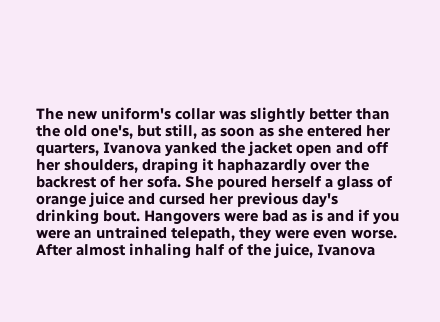The new uniform's collar was slightly better than the old one's, but still, as soon as she entered her quarters, Ivanova yanked the jacket open and off her shoulders, draping it haphazardly over the backrest of her sofa. She poured herself a glass of orange juice and cursed her previous day's drinking bout. Hangovers were bad as is and if you were an untrained telepath, they were even worse. After almost inhaling half of the juice, Ivanova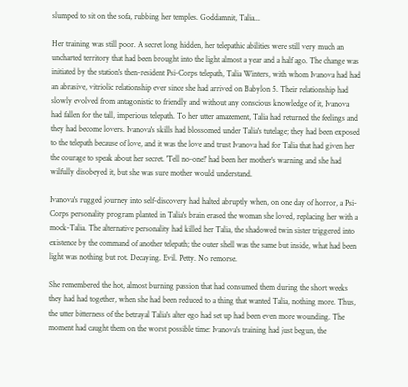slumped to sit on the sofa, rubbing her temples. Goddamnit, Talia...

Her training was still poor. A secret long hidden, her telepathic abilities were still very much an uncharted territory that had been brought into the light almost a year and a half ago. The change was initiated by the station's then-resident Psi-Corps telepath, Talia Winters, with whom Ivanova had had an abrasive, vitriolic relationship ever since she had arrived on Babylon 5. Their relationship had slowly evolved from antagonistic to friendly and without any conscious knowledge of it, Ivanova had fallen for the tall, imperious telepath. To her utter amazement, Talia had returned the feelings and they had become lovers. Ivanova's skills had blossomed under Talia's tutelage; they had been exposed to the telepath because of love, and it was the love and trust Ivanova had for Talia that had given her the courage to speak about her secret. 'Tell no-one!' had been her mother's warning and she had wilfully disobeyed it, but she was sure mother would understand.

Ivanova's rugged journey into self-discovery had halted abruptly when, on one day of horror, a Psi-Corps personality program planted in Talia's brain erased the woman she loved, replacing her with a mock-Talia. The alternative personality had killed her Talia, the shadowed twin sister triggered into existence by the command of another telepath; the outer shell was the same but inside, what had been light was nothing but rot. Decaying. Evil. Petty. No remorse.

She remembered the hot, almost burning passion that had consumed them during the short weeks they had had together, when she had been reduced to a thing that wanted Talia, nothing more. Thus, the utter bitterness of the betrayal Talia's alter ego had set up had been even more wounding. The moment had caught them on the worst possible time: Ivanova's training had just begun, the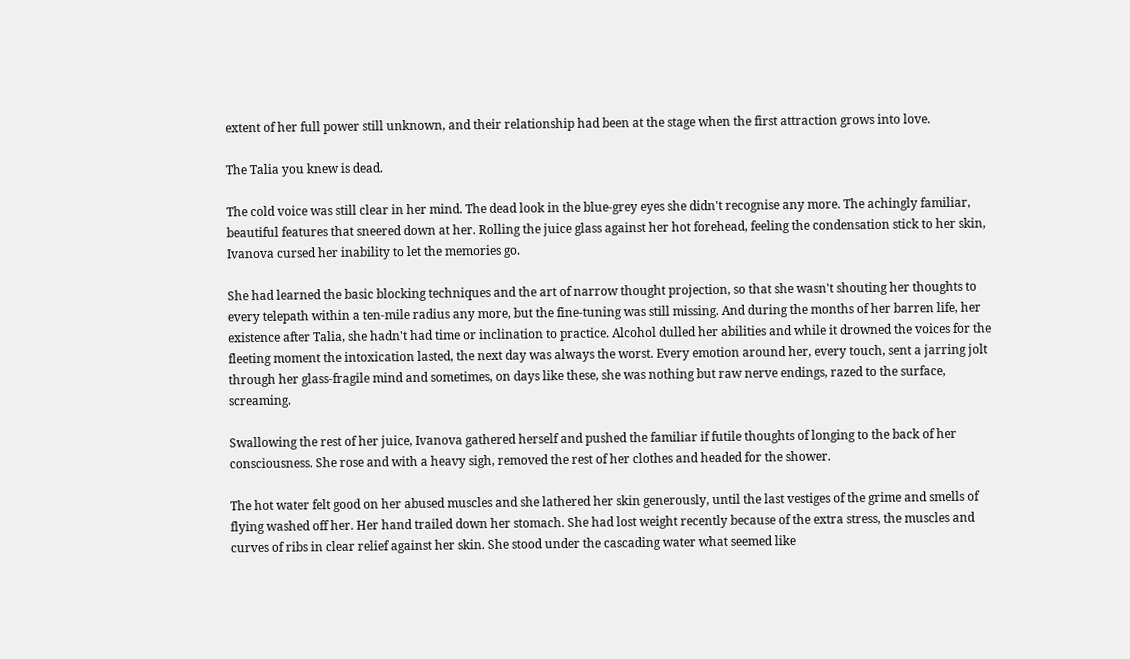extent of her full power still unknown, and their relationship had been at the stage when the first attraction grows into love.

The Talia you knew is dead.

The cold voice was still clear in her mind. The dead look in the blue-grey eyes she didn't recognise any more. The achingly familiar, beautiful features that sneered down at her. Rolling the juice glass against her hot forehead, feeling the condensation stick to her skin, Ivanova cursed her inability to let the memories go.

She had learned the basic blocking techniques and the art of narrow thought projection, so that she wasn't shouting her thoughts to every telepath within a ten-mile radius any more, but the fine-tuning was still missing. And during the months of her barren life, her existence after Talia, she hadn't had time or inclination to practice. Alcohol dulled her abilities and while it drowned the voices for the fleeting moment the intoxication lasted, the next day was always the worst. Every emotion around her, every touch, sent a jarring jolt through her glass-fragile mind and sometimes, on days like these, she was nothing but raw nerve endings, razed to the surface, screaming.

Swallowing the rest of her juice, Ivanova gathered herself and pushed the familiar if futile thoughts of longing to the back of her consciousness. She rose and with a heavy sigh, removed the rest of her clothes and headed for the shower.

The hot water felt good on her abused muscles and she lathered her skin generously, until the last vestiges of the grime and smells of flying washed off her. Her hand trailed down her stomach. She had lost weight recently because of the extra stress, the muscles and curves of ribs in clear relief against her skin. She stood under the cascading water what seemed like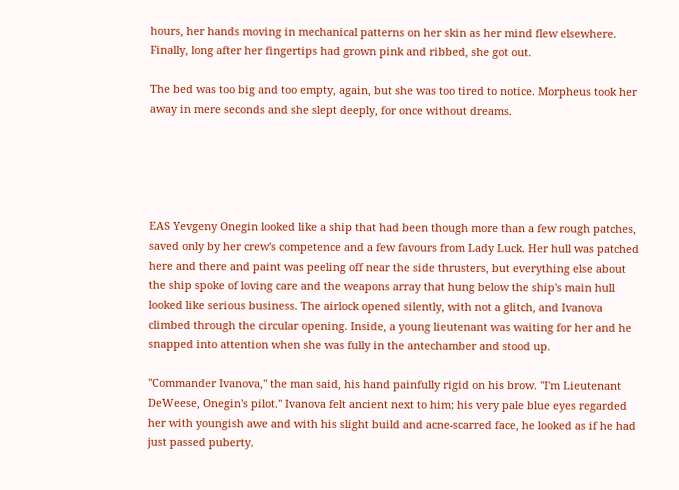hours, her hands moving in mechanical patterns on her skin as her mind flew elsewhere. Finally, long after her fingertips had grown pink and ribbed, she got out.

The bed was too big and too empty, again, but she was too tired to notice. Morpheus took her away in mere seconds and she slept deeply, for once without dreams.





EAS Yevgeny Onegin looked like a ship that had been though more than a few rough patches, saved only by her crew's competence and a few favours from Lady Luck. Her hull was patched here and there and paint was peeling off near the side thrusters, but everything else about the ship spoke of loving care and the weapons array that hung below the ship's main hull looked like serious business. The airlock opened silently, with not a glitch, and Ivanova climbed through the circular opening. Inside, a young lieutenant was waiting for her and he snapped into attention when she was fully in the antechamber and stood up.

"Commander Ivanova," the man said, his hand painfully rigid on his brow. "I'm Lieutenant DeWeese, Onegin's pilot." Ivanova felt ancient next to him; his very pale blue eyes regarded her with youngish awe and with his slight build and acne-scarred face, he looked as if he had just passed puberty.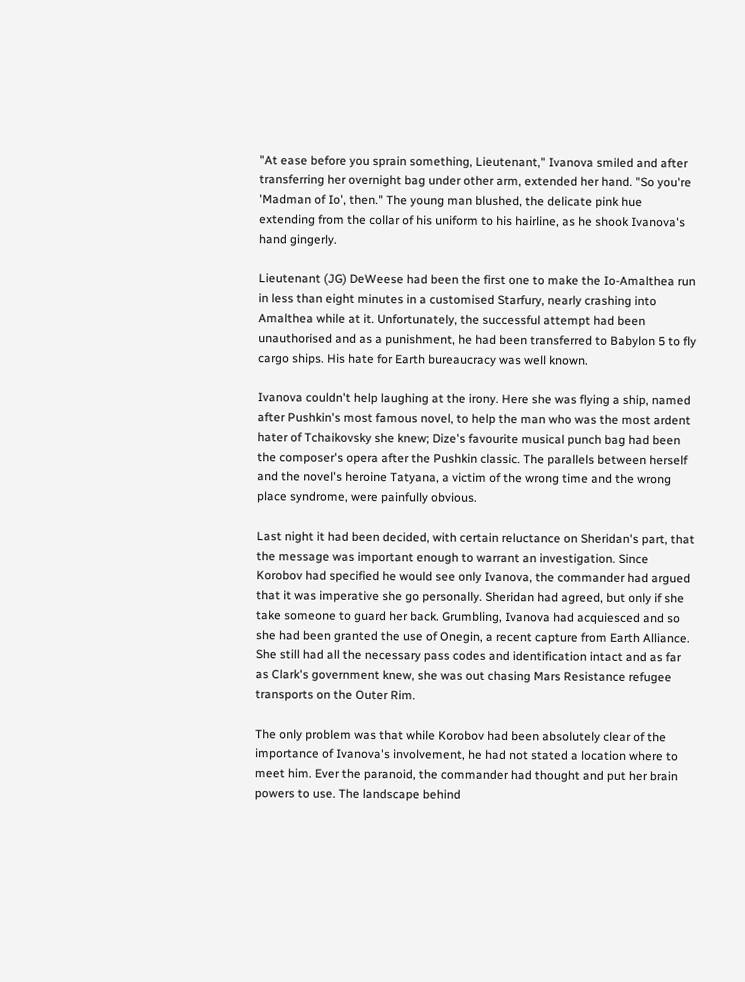"At ease before you sprain something, Lieutenant," Ivanova smiled and after transferring her overnight bag under other arm, extended her hand. "So you're 'Madman of Io', then." The young man blushed, the delicate pink hue extending from the collar of his uniform to his hairline, as he shook Ivanova's hand gingerly.

Lieutenant (JG) DeWeese had been the first one to make the Io-Amalthea run in less than eight minutes in a customised Starfury, nearly crashing into Amalthea while at it. Unfortunately, the successful attempt had been unauthorised and as a punishment, he had been transferred to Babylon 5 to fly cargo ships. His hate for Earth bureaucracy was well known.

Ivanova couldn't help laughing at the irony. Here she was flying a ship, named after Pushkin's most famous novel, to help the man who was the most ardent hater of Tchaikovsky she knew; Dize's favourite musical punch bag had been the composer's opera after the Pushkin classic. The parallels between herself and the novel's heroine Tatyana, a victim of the wrong time and the wrong place syndrome, were painfully obvious.

Last night it had been decided, with certain reluctance on Sheridan's part, that the message was important enough to warrant an investigation. Since Korobov had specified he would see only Ivanova, the commander had argued that it was imperative she go personally. Sheridan had agreed, but only if she take someone to guard her back. Grumbling, Ivanova had acquiesced and so she had been granted the use of Onegin, a recent capture from Earth Alliance. She still had all the necessary pass codes and identification intact and as far as Clark's government knew, she was out chasing Mars Resistance refugee transports on the Outer Rim.

The only problem was that while Korobov had been absolutely clear of the importance of Ivanova's involvement, he had not stated a location where to meet him. Ever the paranoid, the commander had thought and put her brain powers to use. The landscape behind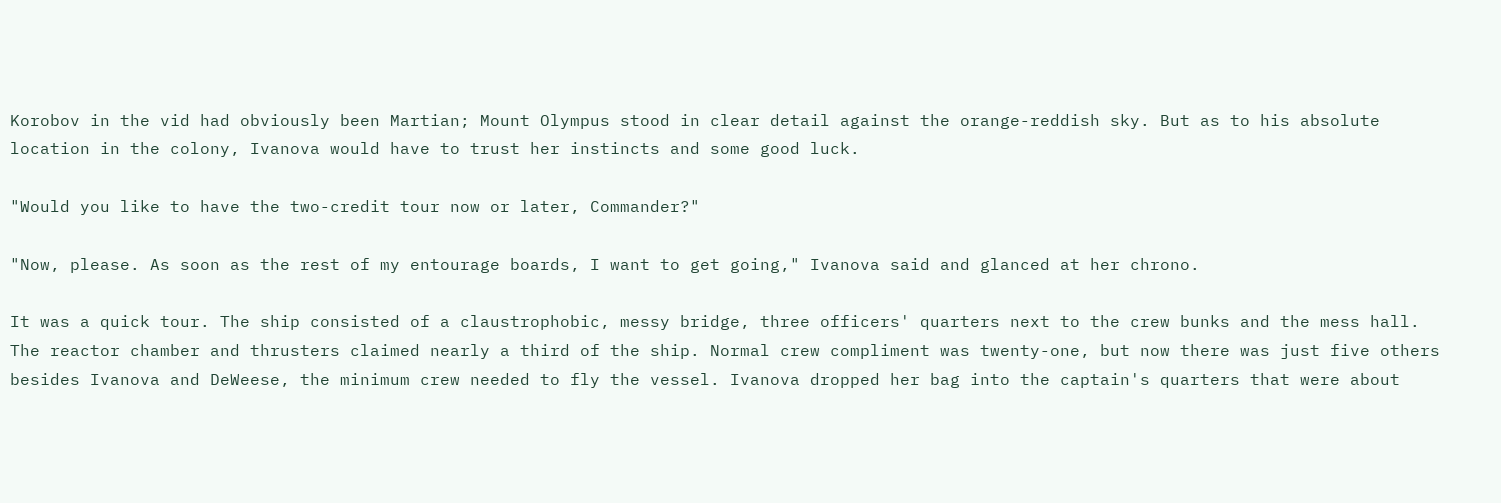Korobov in the vid had obviously been Martian; Mount Olympus stood in clear detail against the orange-reddish sky. But as to his absolute location in the colony, Ivanova would have to trust her instincts and some good luck.

"Would you like to have the two-credit tour now or later, Commander?"

"Now, please. As soon as the rest of my entourage boards, I want to get going," Ivanova said and glanced at her chrono.

It was a quick tour. The ship consisted of a claustrophobic, messy bridge, three officers' quarters next to the crew bunks and the mess hall. The reactor chamber and thrusters claimed nearly a third of the ship. Normal crew compliment was twenty-one, but now there was just five others besides Ivanova and DeWeese, the minimum crew needed to fly the vessel. Ivanova dropped her bag into the captain's quarters that were about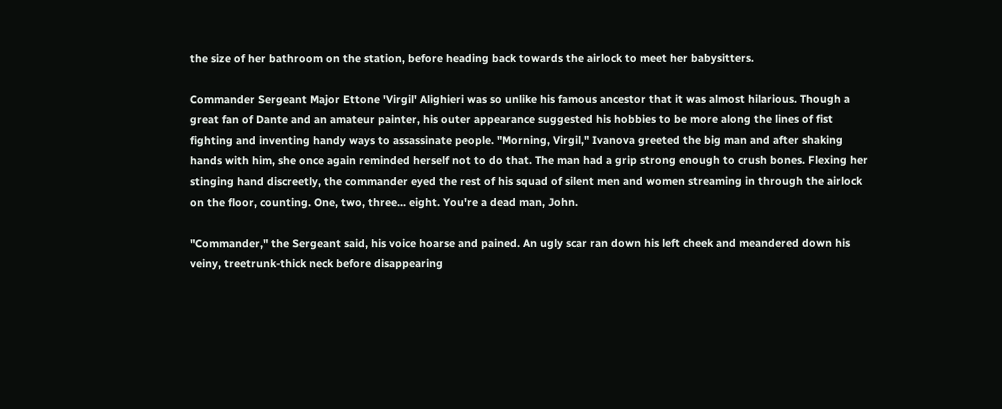the size of her bathroom on the station, before heading back towards the airlock to meet her babysitters.

Commander Sergeant Major Ettone 'Virgil' Alighieri was so unlike his famous ancestor that it was almost hilarious. Though a great fan of Dante and an amateur painter, his outer appearance suggested his hobbies to be more along the lines of fist fighting and inventing handy ways to assassinate people. "Morning, Virgil," Ivanova greeted the big man and after shaking hands with him, she once again reminded herself not to do that. The man had a grip strong enough to crush bones. Flexing her stinging hand discreetly, the commander eyed the rest of his squad of silent men and women streaming in through the airlock on the floor, counting. One, two, three... eight. You're a dead man, John.

"Commander," the Sergeant said, his voice hoarse and pained. An ugly scar ran down his left cheek and meandered down his veiny, treetrunk-thick neck before disappearing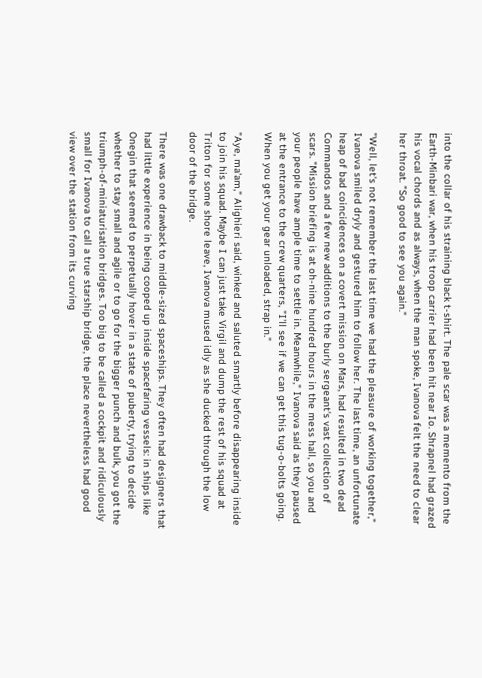into the collar of his straining black t-shirt. The pale scar was a memento from the Earth-Minbari war, when his troop carrier had been hit near Io. Shrapnel had grazed his vocal chords and as always, when the man spoke, Ivanova felt the need to clear her throat. "So good to see you again."

"Well, let's not remember the last time we had the pleasure of working together," Ivanova smiled dryly and gestured him to follow her. The last time, an unfortunate heap of bad coincidences on a covert mission on Mars, had resulted in two dead Commandos and a few new additions to the burly sergeant's vast collection of scars. "Mission briefing is at oh-nine hundred hours in the mess hall, so you and your people have ample time to settle in. Meanwhile," Ivanova said as they paused at the entrance to the crew quarters, "I'll see if we can get this tug-o-bolts going. When you get your gear unloaded, strap in."

"Aye, ma'am," Alighieri said, winked and saluted smartly before disappearing inside to join his squad. Maybe I can just take Virgil and dump the rest of his squad at Triton for some shore leave, Ivanova mused idly as she ducked through the low door of the bridge.

There was one drawback to middle-sized spaceships. They often had designers that had little experience in being cooped up inside spacefaring vessels: in ships like Onegin that seemed to perpetually hover in a state of puberty, trying to decide whether to stay small and agile or to go for the bigger punch and bulk, you got the triumph-of-miniaturisation bridges. Too big to be called a cockpit and ridiculously small for Ivanova to call a true starship bridge, the place nevertheless had good view over the station from its curving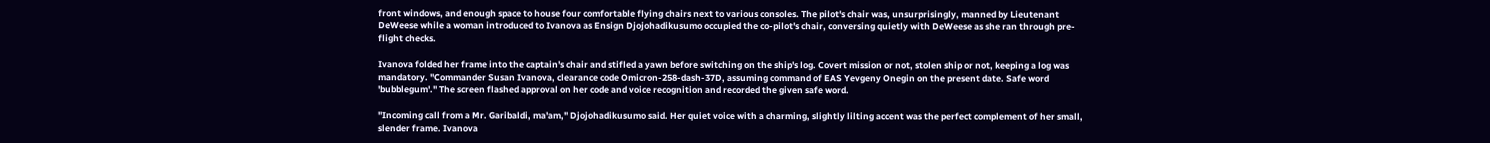front windows, and enough space to house four comfortable flying chairs next to various consoles. The pilot's chair was, unsurprisingly, manned by Lieutenant DeWeese while a woman introduced to Ivanova as Ensign Djojohadikusumo occupied the co-pilot's chair, conversing quietly with DeWeese as she ran through pre-flight checks.

Ivanova folded her frame into the captain's chair and stifled a yawn before switching on the ship's log. Covert mission or not, stolen ship or not, keeping a log was mandatory. "Commander Susan Ivanova, clearance code Omicron-258-dash-37D, assuming command of EAS Yevgeny Onegin on the present date. Safe word 'bubblegum'." The screen flashed approval on her code and voice recognition and recorded the given safe word.

"Incoming call from a Mr. Garibaldi, ma'am," Djojohadikusumo said. Her quiet voice with a charming, slightly lilting accent was the perfect complement of her small, slender frame. Ivanova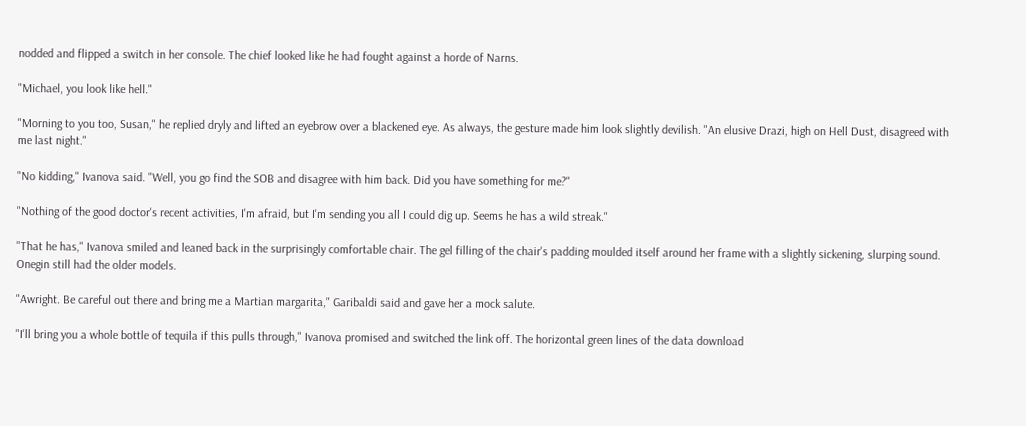nodded and flipped a switch in her console. The chief looked like he had fought against a horde of Narns.

"Michael, you look like hell."

"Morning to you too, Susan," he replied dryly and lifted an eyebrow over a blackened eye. As always, the gesture made him look slightly devilish. "An elusive Drazi, high on Hell Dust, disagreed with me last night."

"No kidding," Ivanova said. "Well, you go find the SOB and disagree with him back. Did you have something for me?"

"Nothing of the good doctor's recent activities, I'm afraid, but I'm sending you all I could dig up. Seems he has a wild streak."

"That he has," Ivanova smiled and leaned back in the surprisingly comfortable chair. The gel filling of the chair's padding moulded itself around her frame with a slightly sickening, slurping sound. Onegin still had the older models.

"Awright. Be careful out there and bring me a Martian margarita," Garibaldi said and gave her a mock salute.

"I'll bring you a whole bottle of tequila if this pulls through," Ivanova promised and switched the link off. The horizontal green lines of the data download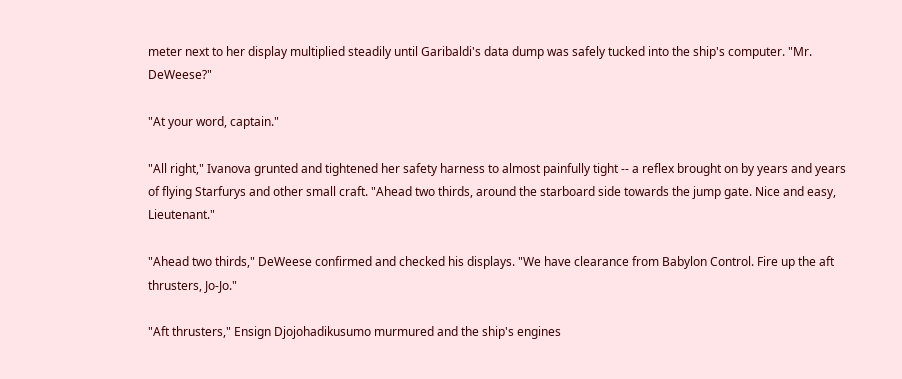meter next to her display multiplied steadily until Garibaldi's data dump was safely tucked into the ship's computer. "Mr. DeWeese?"

"At your word, captain."

"All right," Ivanova grunted and tightened her safety harness to almost painfully tight -- a reflex brought on by years and years of flying Starfurys and other small craft. "Ahead two thirds, around the starboard side towards the jump gate. Nice and easy, Lieutenant."

"Ahead two thirds," DeWeese confirmed and checked his displays. "We have clearance from Babylon Control. Fire up the aft thrusters, Jo-Jo."

"Aft thrusters," Ensign Djojohadikusumo murmured and the ship's engines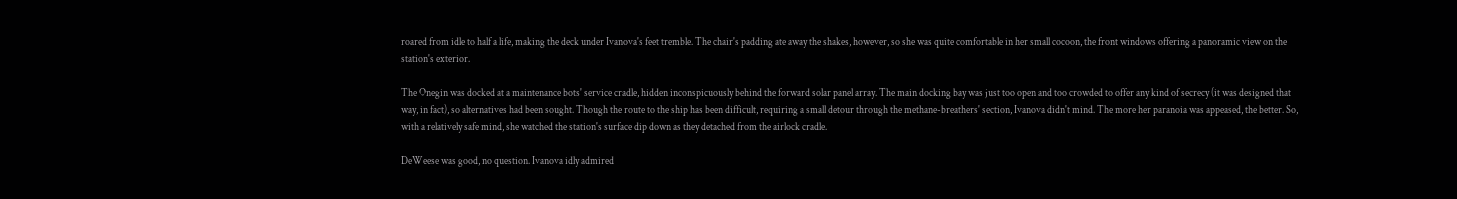roared from idle to half a life, making the deck under Ivanova's feet tremble. The chair's padding ate away the shakes, however, so she was quite comfortable in her small cocoon, the front windows offering a panoramic view on the station's exterior.

The Onegin was docked at a maintenance bots' service cradle, hidden inconspicuously behind the forward solar panel array. The main docking bay was just too open and too crowded to offer any kind of secrecy (it was designed that way, in fact), so alternatives had been sought. Though the route to the ship has been difficult, requiring a small detour through the methane-breathers' section, Ivanova didn't mind. The more her paranoia was appeased, the better. So, with a relatively safe mind, she watched the station's surface dip down as they detached from the airlock cradle.

DeWeese was good, no question. Ivanova idly admired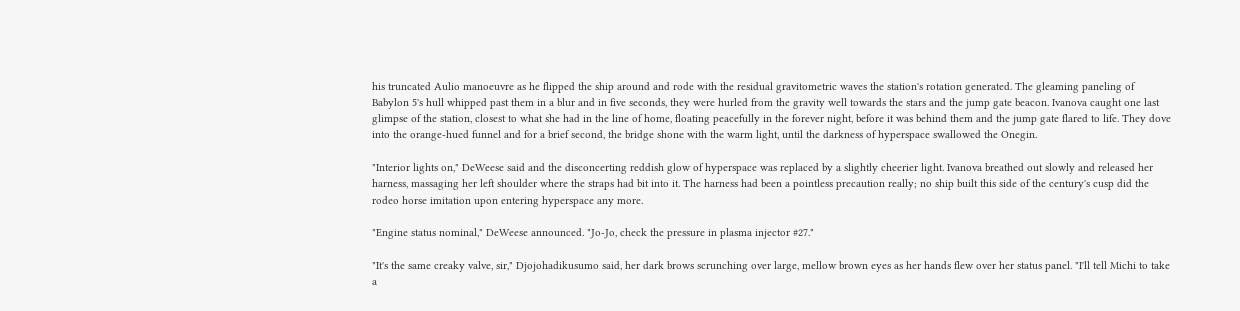his truncated Aulio manoeuvre as he flipped the ship around and rode with the residual gravitometric waves the station's rotation generated. The gleaming paneling of Babylon 5's hull whipped past them in a blur and in five seconds, they were hurled from the gravity well towards the stars and the jump gate beacon. Ivanova caught one last glimpse of the station, closest to what she had in the line of home, floating peacefully in the forever night, before it was behind them and the jump gate flared to life. They dove into the orange-hued funnel and for a brief second, the bridge shone with the warm light, until the darkness of hyperspace swallowed the Onegin.

"Interior lights on," DeWeese said and the disconcerting reddish glow of hyperspace was replaced by a slightly cheerier light. Ivanova breathed out slowly and released her harness, massaging her left shoulder where the straps had bit into it. The harness had been a pointless precaution really; no ship built this side of the century's cusp did the rodeo horse imitation upon entering hyperspace any more.

"Engine status nominal," DeWeese announced. "Jo-Jo, check the pressure in plasma injector #27."

"It's the same creaky valve, sir," Djojohadikusumo said, her dark brows scrunching over large, mellow brown eyes as her hands flew over her status panel. "I'll tell Michi to take a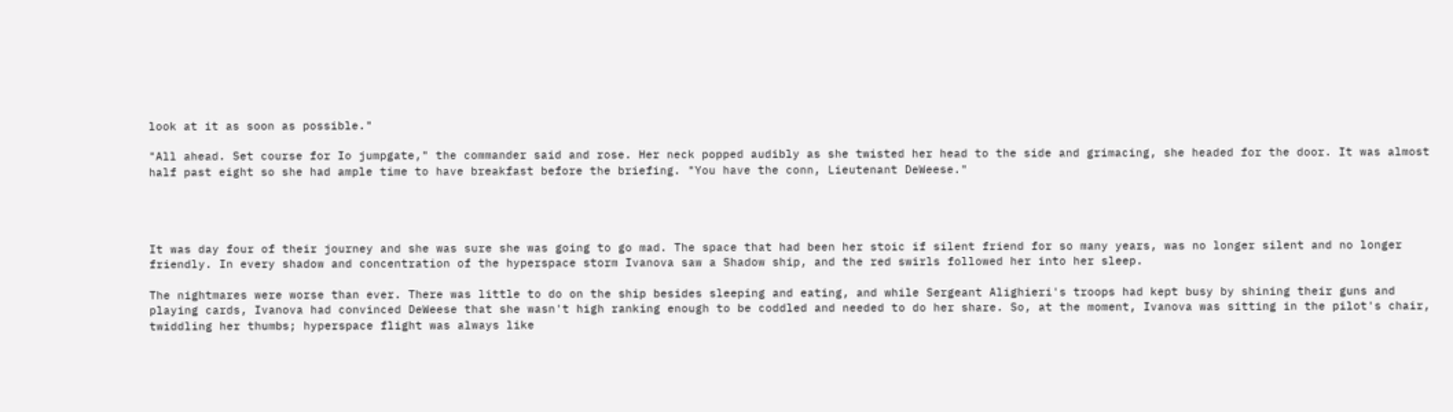look at it as soon as possible."

"All ahead. Set course for Io jumpgate," the commander said and rose. Her neck popped audibly as she twisted her head to the side and grimacing, she headed for the door. It was almost half past eight so she had ample time to have breakfast before the briefing. "You have the conn, Lieutenant DeWeese."




It was day four of their journey and she was sure she was going to go mad. The space that had been her stoic if silent friend for so many years, was no longer silent and no longer friendly. In every shadow and concentration of the hyperspace storm Ivanova saw a Shadow ship, and the red swirls followed her into her sleep.

The nightmares were worse than ever. There was little to do on the ship besides sleeping and eating, and while Sergeant Alighieri's troops had kept busy by shining their guns and playing cards, Ivanova had convinced DeWeese that she wasn't high ranking enough to be coddled and needed to do her share. So, at the moment, Ivanova was sitting in the pilot's chair, twiddling her thumbs; hyperspace flight was always like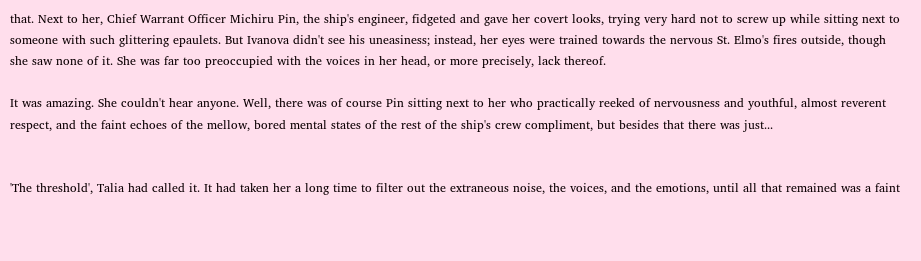that. Next to her, Chief Warrant Officer Michiru Pin, the ship's engineer, fidgeted and gave her covert looks, trying very hard not to screw up while sitting next to someone with such glittering epaulets. But Ivanova didn't see his uneasiness; instead, her eyes were trained towards the nervous St. Elmo's fires outside, though she saw none of it. She was far too preoccupied with the voices in her head, or more precisely, lack thereof.

It was amazing. She couldn't hear anyone. Well, there was of course Pin sitting next to her who practically reeked of nervousness and youthful, almost reverent respect, and the faint echoes of the mellow, bored mental states of the rest of the ship's crew compliment, but besides that there was just...


'The threshold', Talia had called it. It had taken her a long time to filter out the extraneous noise, the voices, and the emotions, until all that remained was a faint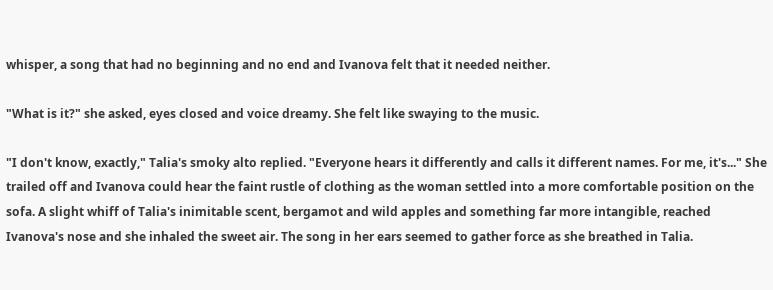whisper, a song that had no beginning and no end and Ivanova felt that it needed neither.

"What is it?" she asked, eyes closed and voice dreamy. She felt like swaying to the music.

"I don't know, exactly," Talia's smoky alto replied. "Everyone hears it differently and calls it different names. For me, it's..." She trailed off and Ivanova could hear the faint rustle of clothing as the woman settled into a more comfortable position on the sofa. A slight whiff of Talia's inimitable scent, bergamot and wild apples and something far more intangible, reached Ivanova's nose and she inhaled the sweet air. The song in her ears seemed to gather force as she breathed in Talia.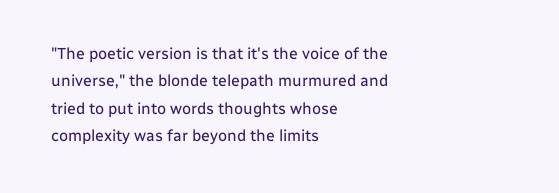"The poetic version is that it's the voice of the universe," the blonde telepath murmured and tried to put into words thoughts whose complexity was far beyond the limits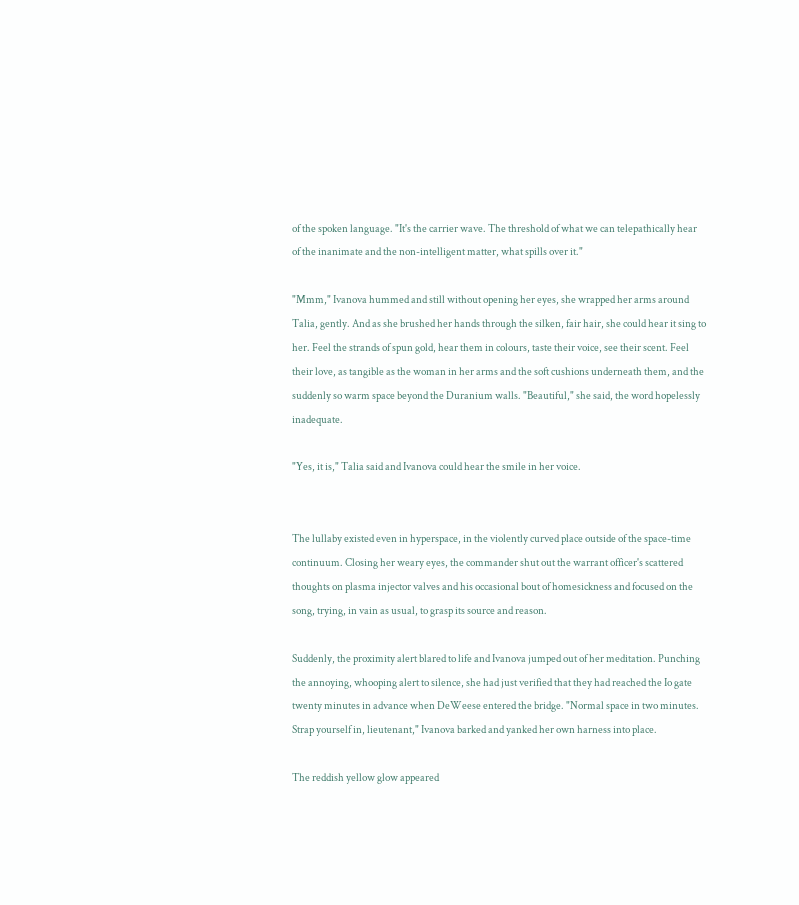of the spoken language. "It's the carrier wave. The threshold of what we can telepathically hear of the inanimate and the non-intelligent matter, what spills over it."

"Mmm," Ivanova hummed and still without opening her eyes, she wrapped her arms around Talia, gently. And as she brushed her hands through the silken, fair hair, she could hear it sing to her. Feel the strands of spun gold, hear them in colours, taste their voice, see their scent. Feel their love, as tangible as the woman in her arms and the soft cushions underneath them, and the suddenly so warm space beyond the Duranium walls. "Beautiful," she said, the word hopelessly inadequate.

"Yes, it is," Talia said and Ivanova could hear the smile in her voice.


The lullaby existed even in hyperspace, in the violently curved place outside of the space-time continuum. Closing her weary eyes, the commander shut out the warrant officer's scattered thoughts on plasma injector valves and his occasional bout of homesickness and focused on the song, trying, in vain as usual, to grasp its source and reason.

Suddenly, the proximity alert blared to life and Ivanova jumped out of her meditation. Punching the annoying, whooping alert to silence, she had just verified that they had reached the Io gate twenty minutes in advance when DeWeese entered the bridge. "Normal space in two minutes. Strap yourself in, lieutenant," Ivanova barked and yanked her own harness into place.

The reddish yellow glow appeared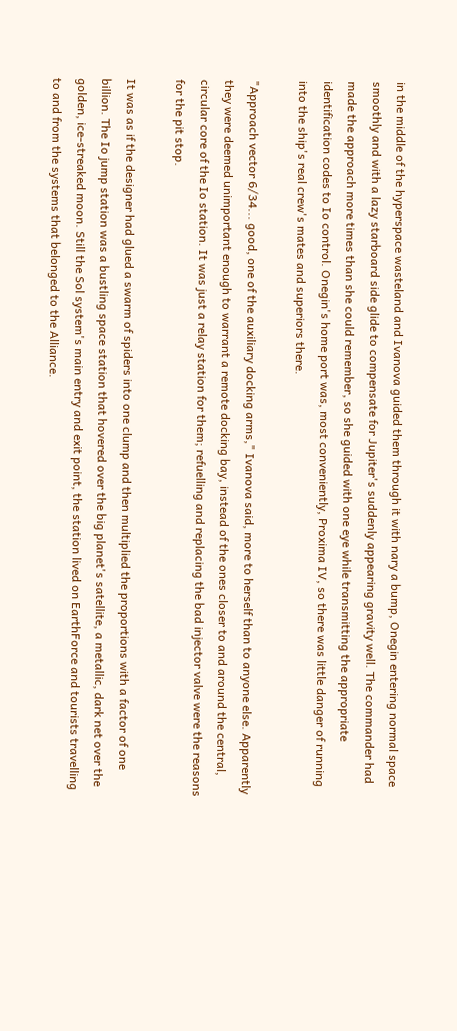in the middle of the hyperspace wasteland and Ivanova guided them through it with nary a bump, Onegin entering normal space smoothly and with a lazy starboard side glide to compensate for Jupiter's suddenly appearing gravity well. The commander had made the approach more times than she could remember, so she guided with one eye while transmitting the appropriate identification codes to Io control. Onegin's home port was, most conveniently, Proxima IV, so there was little danger of running into the ship's real crew's mates and superiors there.

"Approach vector 6/34... good, one of the auxiliary docking arms," Ivanova said, more to herself than to anyone else. Apparently they were deemed unimportant enough to warrant a remote docking bay, instead of the ones closer to and around the central, circular core of the Io station. It was just a relay station for them; refuelling and replacing the bad injector valve were the reasons for the pit stop.

It was as if the designer had glued a swarm of spiders into one clump and then multiplied the proportions with a factor of one billion. The Io jump station was a bustling space station that hovered over the big planet's satellite, a metallic, dark net over the golden, ice-streaked moon. Still the Sol system's main entry and exit point, the station lived on EarthForce and tourists travelling to and from the systems that belonged to the Alliance.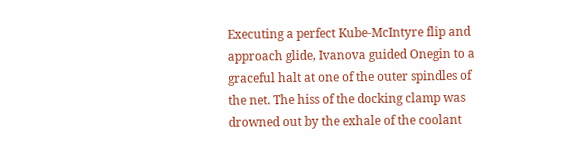Executing a perfect Kube-McIntyre flip and approach glide, Ivanova guided Onegin to a graceful halt at one of the outer spindles of the net. The hiss of the docking clamp was drowned out by the exhale of the coolant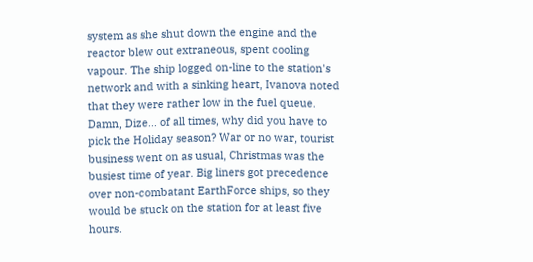system as she shut down the engine and the reactor blew out extraneous, spent cooling vapour. The ship logged on-line to the station's network and with a sinking heart, Ivanova noted that they were rather low in the fuel queue. Damn, Dize... of all times, why did you have to pick the Holiday season? War or no war, tourist business went on as usual, Christmas was the busiest time of year. Big liners got precedence over non-combatant EarthForce ships, so they would be stuck on the station for at least five hours.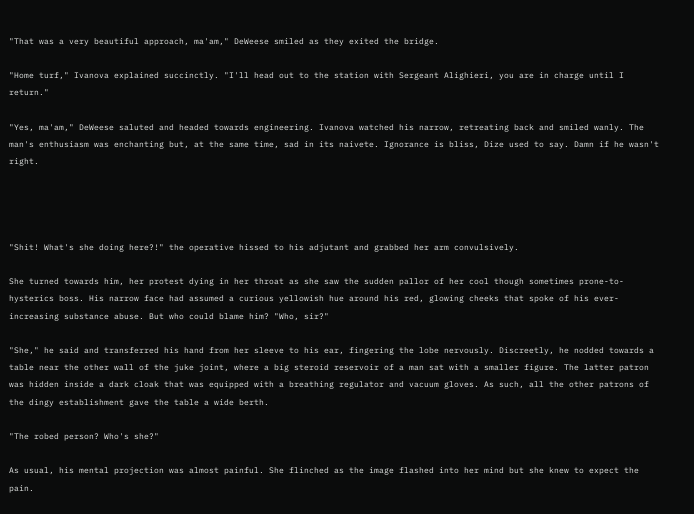"That was a very beautiful approach, ma'am," DeWeese smiled as they exited the bridge.

"Home turf," Ivanova explained succinctly. "I'll head out to the station with Sergeant Alighieri, you are in charge until I return."

"Yes, ma'am," DeWeese saluted and headed towards engineering. Ivanova watched his narrow, retreating back and smiled wanly. The man's enthusiasm was enchanting but, at the same time, sad in its naivete. Ignorance is bliss, Dize used to say. Damn if he wasn't right.




"Shit! What's she doing here?!" the operative hissed to his adjutant and grabbed her arm convulsively.

She turned towards him, her protest dying in her throat as she saw the sudden pallor of her cool though sometimes prone-to-hysterics boss. His narrow face had assumed a curious yellowish hue around his red, glowing cheeks that spoke of his ever-increasing substance abuse. But who could blame him? "Who, sir?"

"She," he said and transferred his hand from her sleeve to his ear, fingering the lobe nervously. Discreetly, he nodded towards a table near the other wall of the juke joint, where a big steroid reservoir of a man sat with a smaller figure. The latter patron was hidden inside a dark cloak that was equipped with a breathing regulator and vacuum gloves. As such, all the other patrons of the dingy establishment gave the table a wide berth.

"The robed person? Who's she?"

As usual, his mental projection was almost painful. She flinched as the image flashed into her mind but she knew to expect the pain.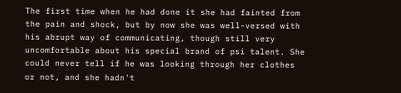The first time when he had done it she had fainted from the pain and shock, but by now she was well-versed with his abrupt way of communicating, though still very uncomfortable about his special brand of psi talent. She could never tell if he was looking through her clothes or not, and she hadn't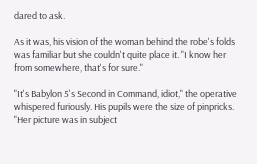dared to ask.

As it was, his vision of the woman behind the robe's folds was familiar but she couldn't quite place it. "I know her from somewhere, that's for sure."

"It's Babylon 5's Second in Command, idiot," the operative whispered furiously. His pupils were the size of pinpricks. "Her picture was in subject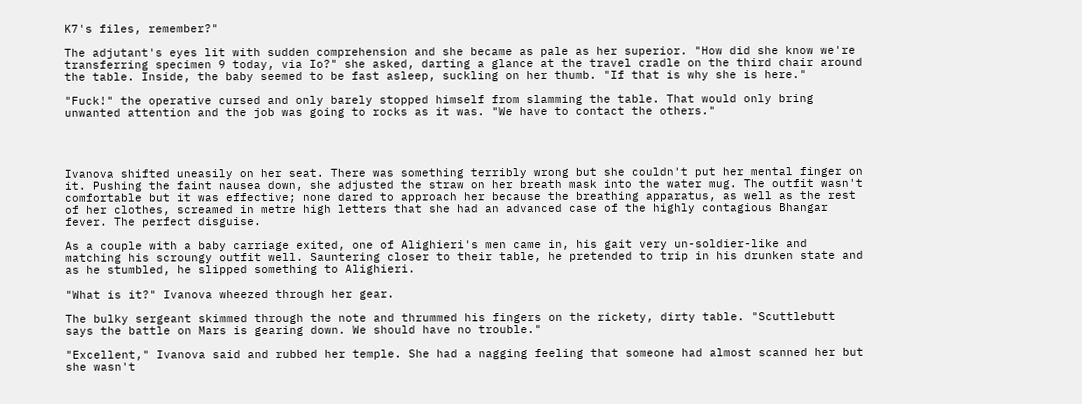K7's files, remember?"

The adjutant's eyes lit with sudden comprehension and she became as pale as her superior. "How did she know we're transferring specimen 9 today, via Io?" she asked, darting a glance at the travel cradle on the third chair around the table. Inside, the baby seemed to be fast asleep, suckling on her thumb. "If that is why she is here."

"Fuck!" the operative cursed and only barely stopped himself from slamming the table. That would only bring unwanted attention and the job was going to rocks as it was. "We have to contact the others."




Ivanova shifted uneasily on her seat. There was something terribly wrong but she couldn't put her mental finger on it. Pushing the faint nausea down, she adjusted the straw on her breath mask into the water mug. The outfit wasn't comfortable but it was effective; none dared to approach her because the breathing apparatus, as well as the rest of her clothes, screamed in metre high letters that she had an advanced case of the highly contagious Bhangar fever. The perfect disguise.

As a couple with a baby carriage exited, one of Alighieri's men came in, his gait very un-soldier-like and matching his scroungy outfit well. Sauntering closer to their table, he pretended to trip in his drunken state and as he stumbled, he slipped something to Alighieri.

"What is it?" Ivanova wheezed through her gear.

The bulky sergeant skimmed through the note and thrummed his fingers on the rickety, dirty table. "Scuttlebutt says the battle on Mars is gearing down. We should have no trouble."

"Excellent," Ivanova said and rubbed her temple. She had a nagging feeling that someone had almost scanned her but she wasn't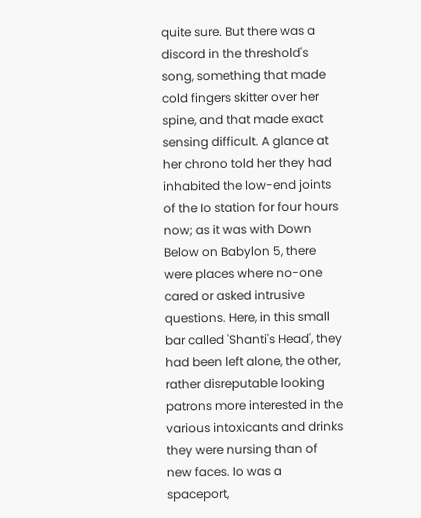quite sure. But there was a discord in the threshold's song, something that made cold fingers skitter over her spine, and that made exact sensing difficult. A glance at her chrono told her they had inhabited the low-end joints of the Io station for four hours now; as it was with Down Below on Babylon 5, there were places where no-one cared or asked intrusive questions. Here, in this small bar called 'Shanti's Head', they had been left alone, the other, rather disreputable looking patrons more interested in the various intoxicants and drinks they were nursing than of new faces. Io was a spaceport,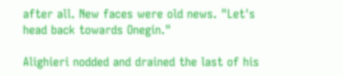after all. New faces were old news. "Let's head back towards Onegin."

Alighieri nodded and drained the last of his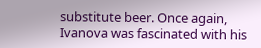substitute beer. Once again, Ivanova was fascinated with his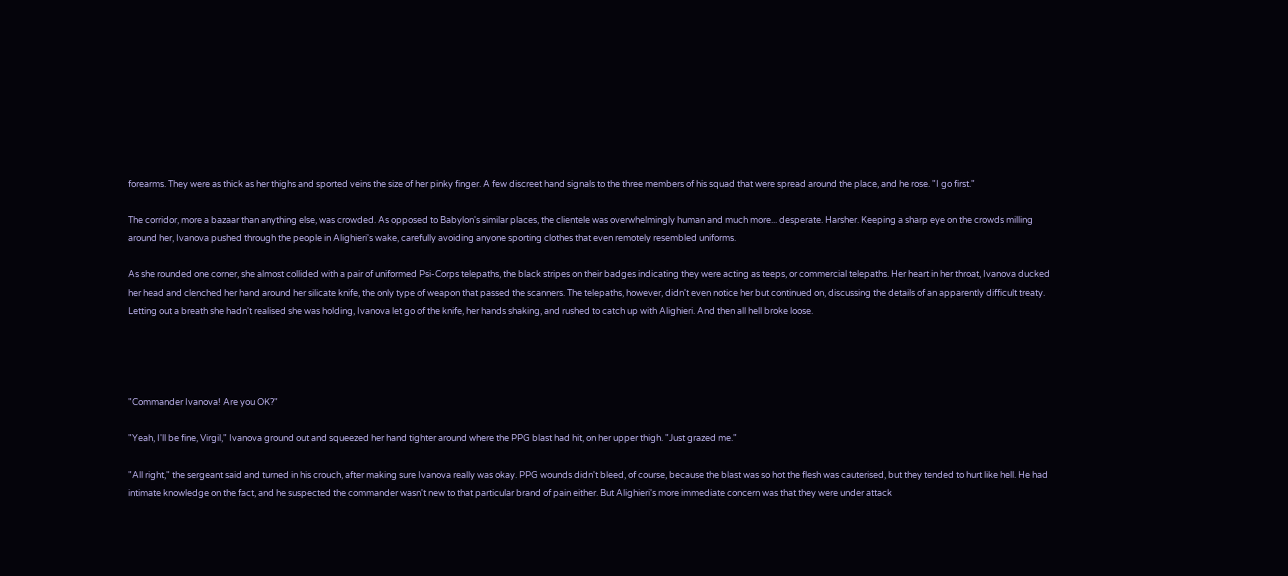forearms. They were as thick as her thighs and sported veins the size of her pinky finger. A few discreet hand signals to the three members of his squad that were spread around the place, and he rose. "I go first."

The corridor, more a bazaar than anything else, was crowded. As opposed to Babylon's similar places, the clientele was overwhelmingly human and much more... desperate. Harsher. Keeping a sharp eye on the crowds milling around her, Ivanova pushed through the people in Alighieri's wake, carefully avoiding anyone sporting clothes that even remotely resembled uniforms.

As she rounded one corner, she almost collided with a pair of uniformed Psi-Corps telepaths, the black stripes on their badges indicating they were acting as teeps, or commercial telepaths. Her heart in her throat, Ivanova ducked her head and clenched her hand around her silicate knife, the only type of weapon that passed the scanners. The telepaths, however, didn't even notice her but continued on, discussing the details of an apparently difficult treaty. Letting out a breath she hadn't realised she was holding, Ivanova let go of the knife, her hands shaking, and rushed to catch up with Alighieri. And then all hell broke loose.




"Commander Ivanova! Are you OK?"

"Yeah, I'll be fine, Virgil," Ivanova ground out and squeezed her hand tighter around where the PPG blast had hit, on her upper thigh. "Just grazed me."

"All right," the sergeant said and turned in his crouch, after making sure Ivanova really was okay. PPG wounds didn't bleed, of course, because the blast was so hot the flesh was cauterised, but they tended to hurt like hell. He had intimate knowledge on the fact, and he suspected the commander wasn't new to that particular brand of pain either. But Alighieri's more immediate concern was that they were under attack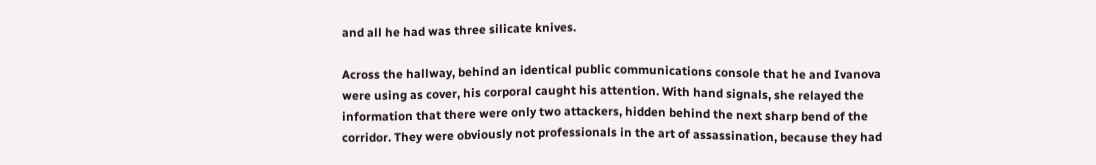and all he had was three silicate knives.

Across the hallway, behind an identical public communications console that he and Ivanova were using as cover, his corporal caught his attention. With hand signals, she relayed the information that there were only two attackers, hidden behind the next sharp bend of the corridor. They were obviously not professionals in the art of assassination, because they had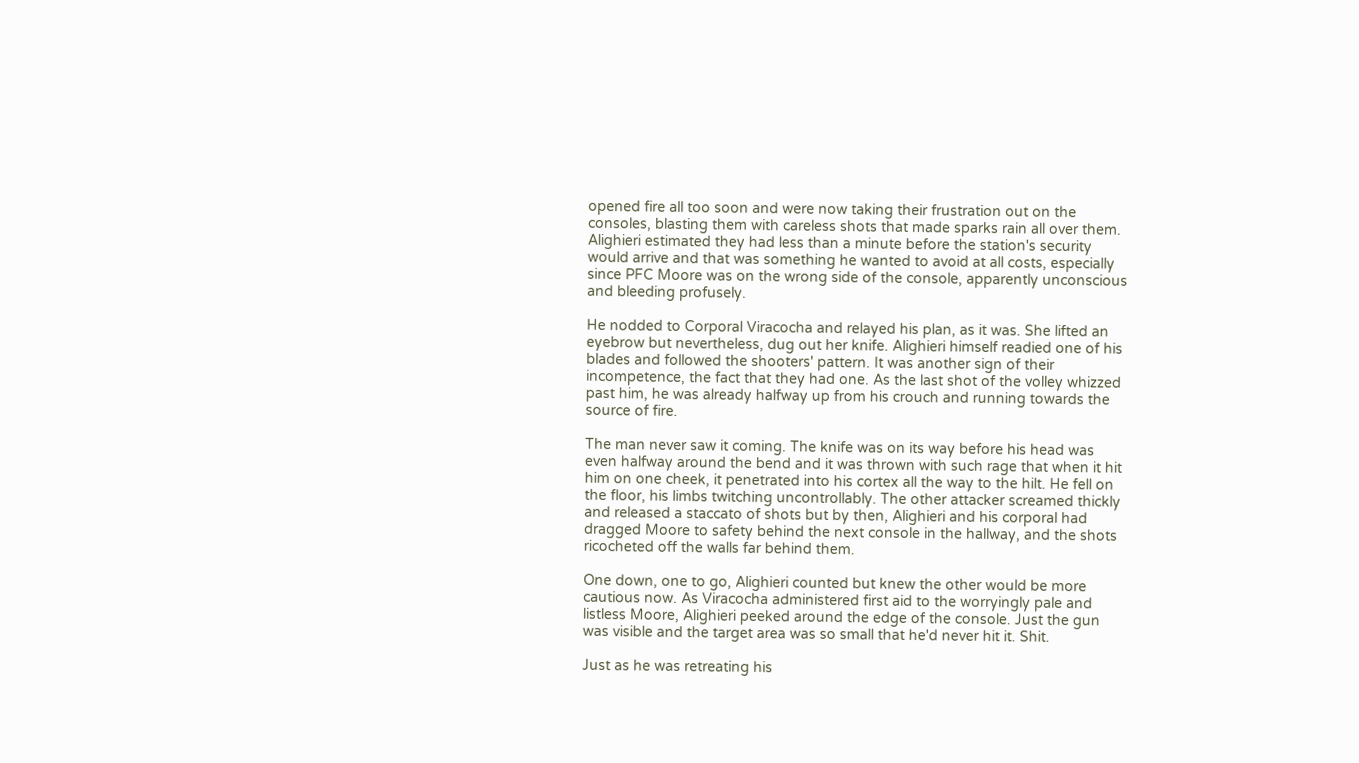opened fire all too soon and were now taking their frustration out on the consoles, blasting them with careless shots that made sparks rain all over them. Alighieri estimated they had less than a minute before the station's security would arrive and that was something he wanted to avoid at all costs, especially since PFC Moore was on the wrong side of the console, apparently unconscious and bleeding profusely.

He nodded to Corporal Viracocha and relayed his plan, as it was. She lifted an eyebrow but nevertheless, dug out her knife. Alighieri himself readied one of his blades and followed the shooters' pattern. It was another sign of their incompetence, the fact that they had one. As the last shot of the volley whizzed past him, he was already halfway up from his crouch and running towards the source of fire.

The man never saw it coming. The knife was on its way before his head was even halfway around the bend and it was thrown with such rage that when it hit him on one cheek, it penetrated into his cortex all the way to the hilt. He fell on the floor, his limbs twitching uncontrollably. The other attacker screamed thickly and released a staccato of shots but by then, Alighieri and his corporal had dragged Moore to safety behind the next console in the hallway, and the shots ricocheted off the walls far behind them.

One down, one to go, Alighieri counted but knew the other would be more cautious now. As Viracocha administered first aid to the worryingly pale and listless Moore, Alighieri peeked around the edge of the console. Just the gun was visible and the target area was so small that he'd never hit it. Shit.

Just as he was retreating his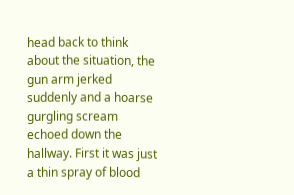head back to think about the situation, the gun arm jerked suddenly and a hoarse gurgling scream echoed down the hallway. First it was just a thin spray of blood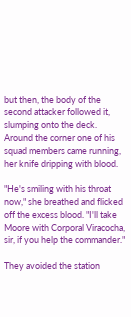but then, the body of the second attacker followed it, slumping onto the deck. Around the corner one of his squad members came running, her knife dripping with blood.

"He's smiling with his throat now," she breathed and flicked off the excess blood. "I'll take Moore with Corporal Viracocha, sir, if you help the commander."

They avoided the station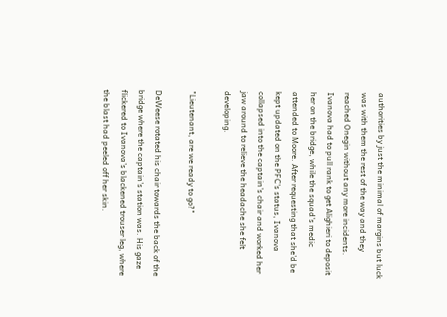authorities by just the minimal of margins but luck was with them the rest of the way and they reached Onegin without any more incidents. Ivanova had to pull rank to get Alighieri to deposit her on the bridge, while the squad's medic attended to Moore. After requesting that she'd be kept updated on the PFC's status, Ivanova collapsed into the captain's chair and worked her jaw around to relieve the headache she felt developing.

"Lieutenant, are we ready to go?"

DeWeese rotated his chair towards the back of the bridge where the captain's station was. His gaze flickered to Ivanova's blackened trouser leg, where the blast had peeled off her skin.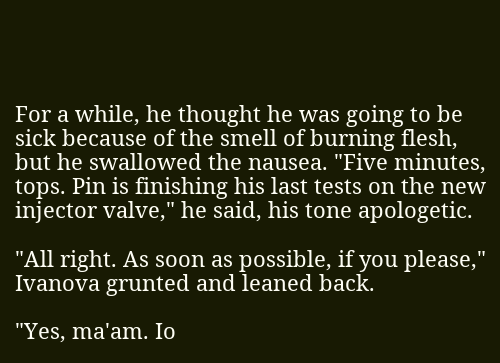For a while, he thought he was going to be sick because of the smell of burning flesh, but he swallowed the nausea. "Five minutes, tops. Pin is finishing his last tests on the new injector valve," he said, his tone apologetic.

"All right. As soon as possible, if you please," Ivanova grunted and leaned back.

"Yes, ma'am. Io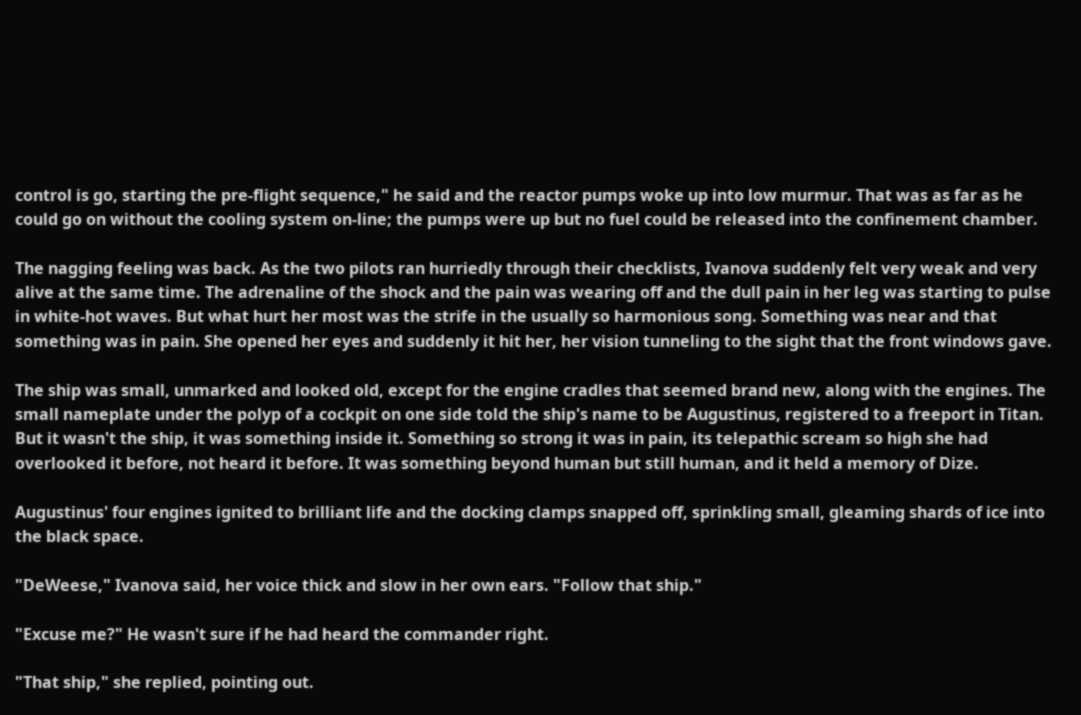control is go, starting the pre-flight sequence," he said and the reactor pumps woke up into low murmur. That was as far as he could go on without the cooling system on-line; the pumps were up but no fuel could be released into the confinement chamber.

The nagging feeling was back. As the two pilots ran hurriedly through their checklists, Ivanova suddenly felt very weak and very alive at the same time. The adrenaline of the shock and the pain was wearing off and the dull pain in her leg was starting to pulse in white-hot waves. But what hurt her most was the strife in the usually so harmonious song. Something was near and that something was in pain. She opened her eyes and suddenly it hit her, her vision tunneling to the sight that the front windows gave.

The ship was small, unmarked and looked old, except for the engine cradles that seemed brand new, along with the engines. The small nameplate under the polyp of a cockpit on one side told the ship's name to be Augustinus, registered to a freeport in Titan. But it wasn't the ship, it was something inside it. Something so strong it was in pain, its telepathic scream so high she had overlooked it before, not heard it before. It was something beyond human but still human, and it held a memory of Dize.

Augustinus' four engines ignited to brilliant life and the docking clamps snapped off, sprinkling small, gleaming shards of ice into the black space.

"DeWeese," Ivanova said, her voice thick and slow in her own ears. "Follow that ship."

"Excuse me?" He wasn't sure if he had heard the commander right.

"That ship," she replied, pointing out.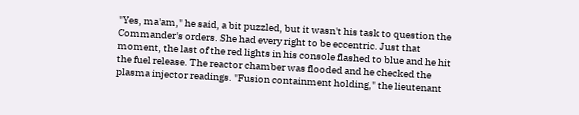"Yes, ma'am," he said, a bit puzzled, but it wasn't his task to question the Commander's orders. She had every right to be eccentric. Just that moment, the last of the red lights in his console flashed to blue and he hit the fuel release. The reactor chamber was flooded and he checked the plasma injector readings. "Fusion containment holding," the lieutenant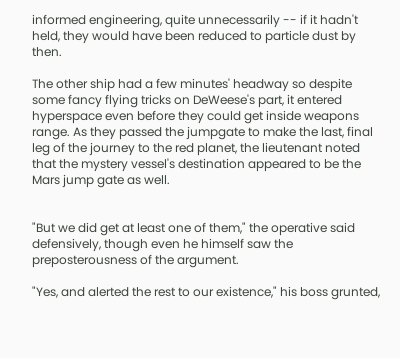informed engineering, quite unnecessarily -- if it hadn't held, they would have been reduced to particle dust by then.

The other ship had a few minutes' headway so despite some fancy flying tricks on DeWeese's part, it entered hyperspace even before they could get inside weapons range. As they passed the jumpgate to make the last, final leg of the journey to the red planet, the lieutenant noted that the mystery vessel's destination appeared to be the Mars jump gate as well.


"But we did get at least one of them," the operative said defensively, though even he himself saw the preposterousness of the argument.

"Yes, and alerted the rest to our existence," his boss grunted,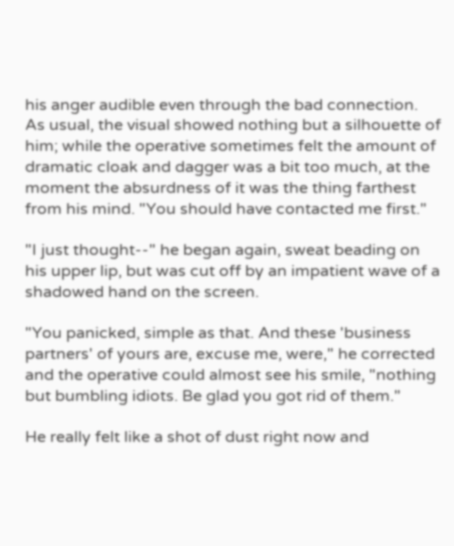his anger audible even through the bad connection. As usual, the visual showed nothing but a silhouette of him; while the operative sometimes felt the amount of dramatic cloak and dagger was a bit too much, at the moment the absurdness of it was the thing farthest from his mind. "You should have contacted me first."

"I just thought--" he began again, sweat beading on his upper lip, but was cut off by an impatient wave of a shadowed hand on the screen.

"You panicked, simple as that. And these 'business partners' of yours are, excuse me, were," he corrected and the operative could almost see his smile, "nothing but bumbling idiots. Be glad you got rid of them."

He really felt like a shot of dust right now and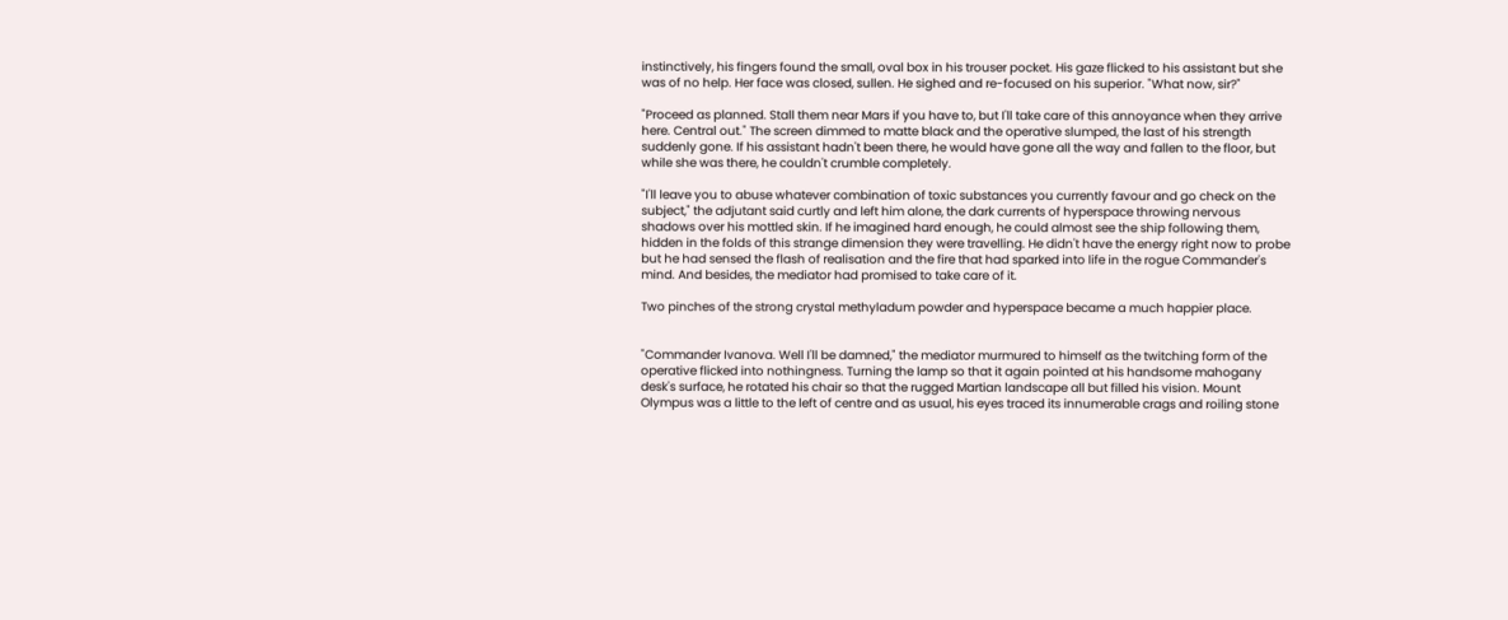instinctively, his fingers found the small, oval box in his trouser pocket. His gaze flicked to his assistant but she was of no help. Her face was closed, sullen. He sighed and re-focused on his superior. "What now, sir?"

"Proceed as planned. Stall them near Mars if you have to, but I'll take care of this annoyance when they arrive here. Central out." The screen dimmed to matte black and the operative slumped, the last of his strength suddenly gone. If his assistant hadn't been there, he would have gone all the way and fallen to the floor, but while she was there, he couldn't crumble completely.

"I'll leave you to abuse whatever combination of toxic substances you currently favour and go check on the subject," the adjutant said curtly and left him alone, the dark currents of hyperspace throwing nervous shadows over his mottled skin. If he imagined hard enough, he could almost see the ship following them, hidden in the folds of this strange dimension they were travelling. He didn't have the energy right now to probe but he had sensed the flash of realisation and the fire that had sparked into life in the rogue Commander's mind. And besides, the mediator had promised to take care of it.

Two pinches of the strong crystal methyladum powder and hyperspace became a much happier place.


"Commander Ivanova. Well I'll be damned," the mediator murmured to himself as the twitching form of the operative flicked into nothingness. Turning the lamp so that it again pointed at his handsome mahogany desk's surface, he rotated his chair so that the rugged Martian landscape all but filled his vision. Mount Olympus was a little to the left of centre and as usual, his eyes traced its innumerable crags and roiling stone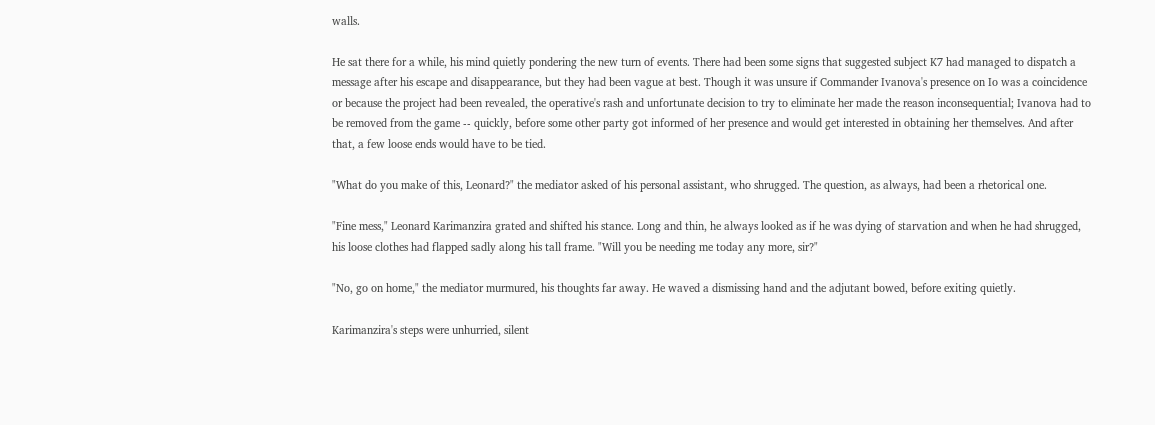walls.

He sat there for a while, his mind quietly pondering the new turn of events. There had been some signs that suggested subject K7 had managed to dispatch a message after his escape and disappearance, but they had been vague at best. Though it was unsure if Commander Ivanova's presence on Io was a coincidence or because the project had been revealed, the operative's rash and unfortunate decision to try to eliminate her made the reason inconsequential; Ivanova had to be removed from the game -- quickly, before some other party got informed of her presence and would get interested in obtaining her themselves. And after that, a few loose ends would have to be tied.

"What do you make of this, Leonard?" the mediator asked of his personal assistant, who shrugged. The question, as always, had been a rhetorical one.

"Fine mess," Leonard Karimanzira grated and shifted his stance. Long and thin, he always looked as if he was dying of starvation and when he had shrugged, his loose clothes had flapped sadly along his tall frame. "Will you be needing me today any more, sir?"

"No, go on home," the mediator murmured, his thoughts far away. He waved a dismissing hand and the adjutant bowed, before exiting quietly.

Karimanzira's steps were unhurried, silent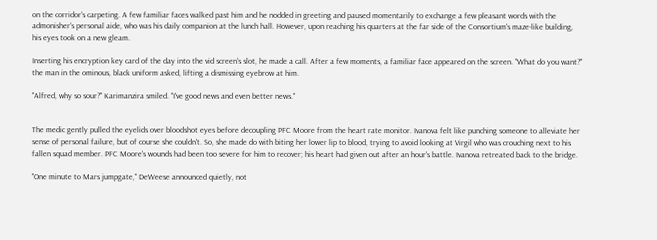on the corridor's carpeting. A few familiar faces walked past him and he nodded in greeting and paused momentarily to exchange a few pleasant words with the admonisher's personal aide, who was his daily companion at the lunch hall. However, upon reaching his quarters at the far side of the Consortium's maze-like building, his eyes took on a new gleam.

Inserting his encryption key card of the day into the vid screen's slot, he made a call. After a few moments, a familiar face appeared on the screen. "What do you want?" the man in the ominous, black uniform asked, lifting a dismissing eyebrow at him.

"Alfred, why so sour?" Karimanzira smiled. "I've good news and even better news."


The medic gently pulled the eyelids over bloodshot eyes before decoupling PFC Moore from the heart rate monitor. Ivanova felt like punching someone to alleviate her sense of personal failure, but of course she couldn't. So, she made do with biting her lower lip to blood, trying to avoid looking at Virgil who was crouching next to his fallen squad member. PFC Moore's wounds had been too severe for him to recover; his heart had given out after an hour's battle. Ivanova retreated back to the bridge.

"One minute to Mars jumpgate," DeWeese announced quietly, not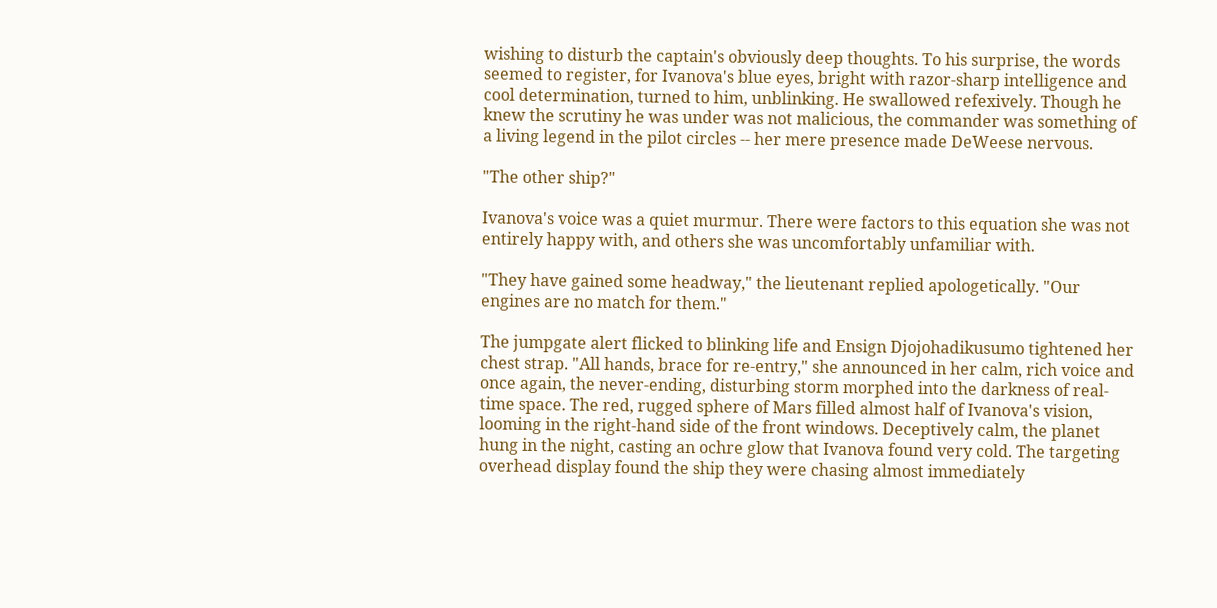wishing to disturb the captain's obviously deep thoughts. To his surprise, the words seemed to register, for Ivanova's blue eyes, bright with razor-sharp intelligence and cool determination, turned to him, unblinking. He swallowed refexively. Though he knew the scrutiny he was under was not malicious, the commander was something of a living legend in the pilot circles -- her mere presence made DeWeese nervous.

"The other ship?"

Ivanova's voice was a quiet murmur. There were factors to this equation she was not entirely happy with, and others she was uncomfortably unfamiliar with.

"They have gained some headway," the lieutenant replied apologetically. "Our engines are no match for them."

The jumpgate alert flicked to blinking life and Ensign Djojohadikusumo tightened her chest strap. "All hands, brace for re-entry," she announced in her calm, rich voice and once again, the never-ending, disturbing storm morphed into the darkness of real-time space. The red, rugged sphere of Mars filled almost half of Ivanova's vision, looming in the right-hand side of the front windows. Deceptively calm, the planet hung in the night, casting an ochre glow that Ivanova found very cold. The targeting overhead display found the ship they were chasing almost immediately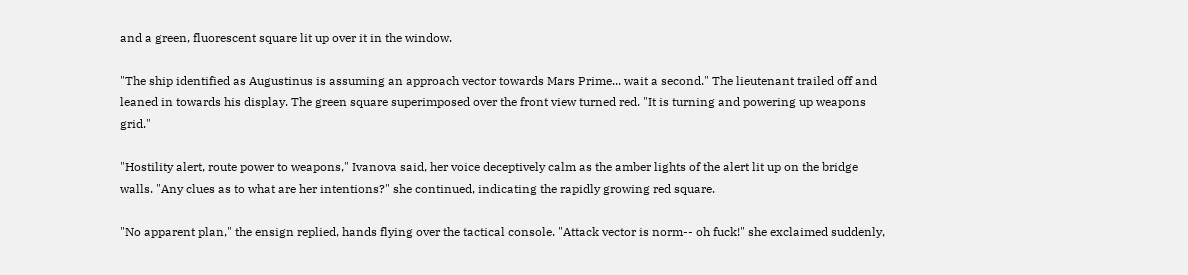and a green, fluorescent square lit up over it in the window.

"The ship identified as Augustinus is assuming an approach vector towards Mars Prime... wait a second." The lieutenant trailed off and leaned in towards his display. The green square superimposed over the front view turned red. "It is turning and powering up weapons grid."

"Hostility alert, route power to weapons," Ivanova said, her voice deceptively calm as the amber lights of the alert lit up on the bridge walls. "Any clues as to what are her intentions?" she continued, indicating the rapidly growing red square.

"No apparent plan," the ensign replied, hands flying over the tactical console. "Attack vector is norm-- oh fuck!" she exclaimed suddenly,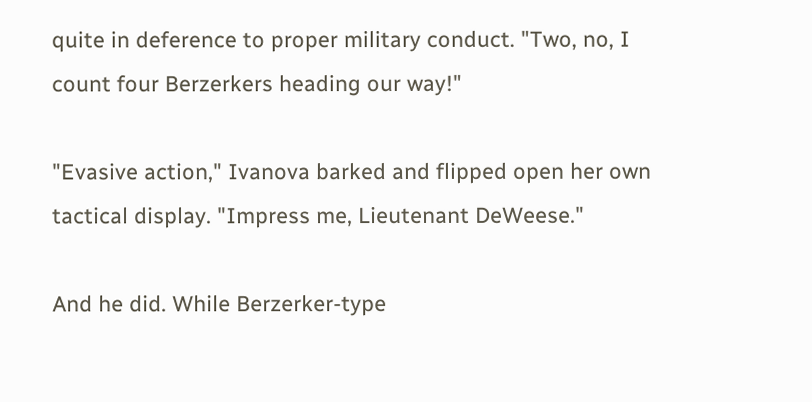quite in deference to proper military conduct. "Two, no, I count four Berzerkers heading our way!"

"Evasive action," Ivanova barked and flipped open her own tactical display. "Impress me, Lieutenant DeWeese."

And he did. While Berzerker-type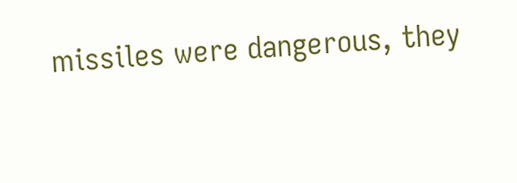missiles were dangerous, they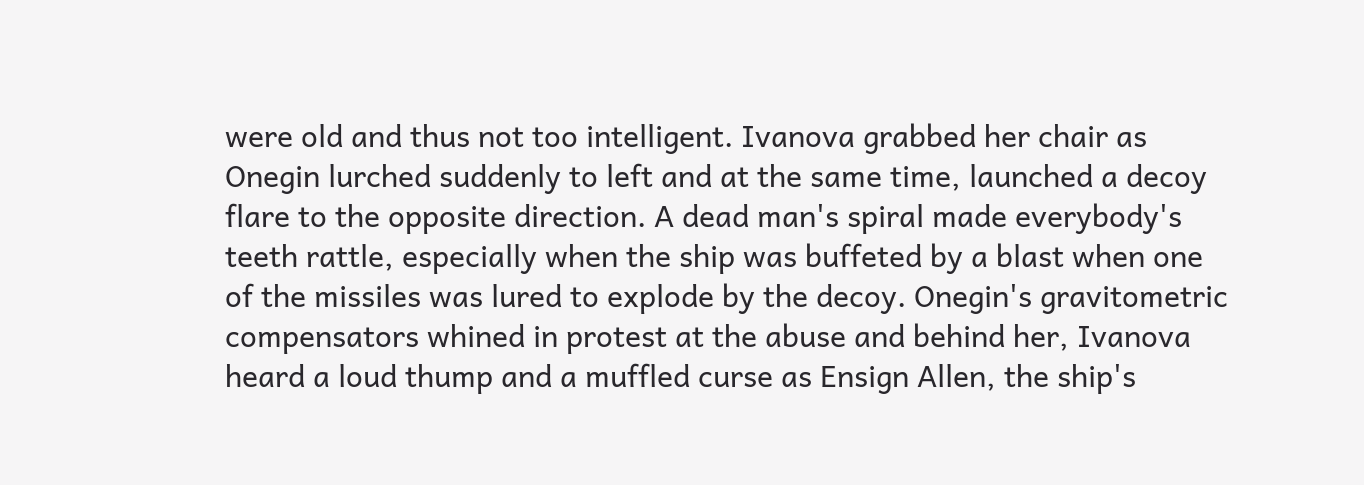were old and thus not too intelligent. Ivanova grabbed her chair as Onegin lurched suddenly to left and at the same time, launched a decoy flare to the opposite direction. A dead man's spiral made everybody's teeth rattle, especially when the ship was buffeted by a blast when one of the missiles was lured to explode by the decoy. Onegin's gravitometric compensators whined in protest at the abuse and behind her, Ivanova heard a loud thump and a muffled curse as Ensign Allen, the ship's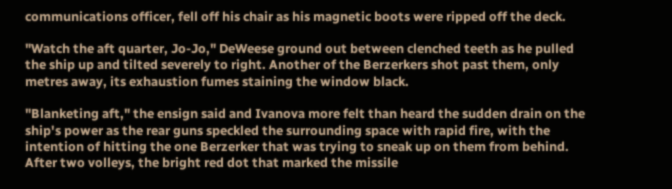communications officer, fell off his chair as his magnetic boots were ripped off the deck.

"Watch the aft quarter, Jo-Jo," DeWeese ground out between clenched teeth as he pulled the ship up and tilted severely to right. Another of the Berzerkers shot past them, only metres away, its exhaustion fumes staining the window black.

"Blanketing aft," the ensign said and Ivanova more felt than heard the sudden drain on the ship's power as the rear guns speckled the surrounding space with rapid fire, with the intention of hitting the one Berzerker that was trying to sneak up on them from behind. After two volleys, the bright red dot that marked the missile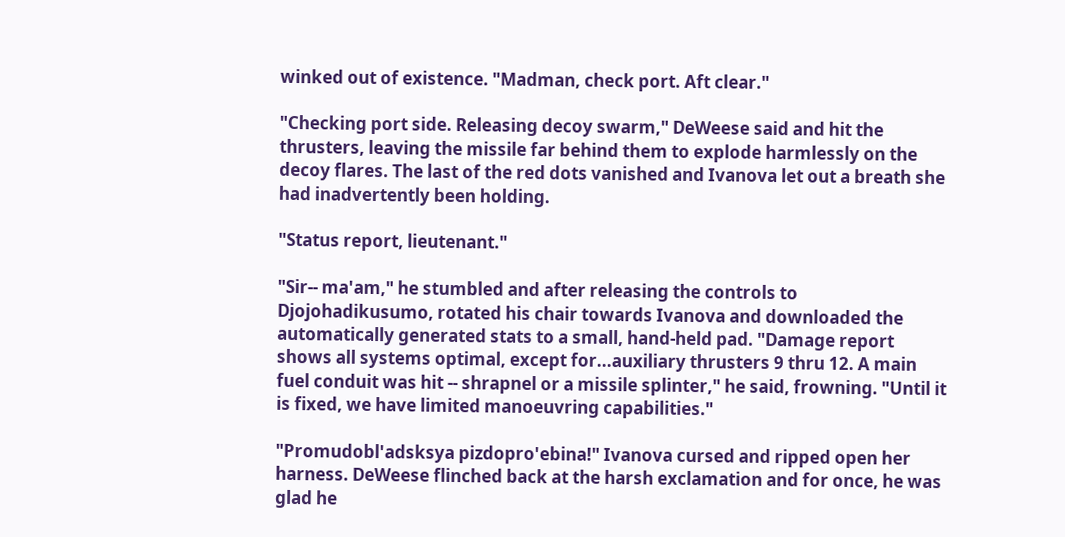winked out of existence. "Madman, check port. Aft clear."

"Checking port side. Releasing decoy swarm," DeWeese said and hit the thrusters, leaving the missile far behind them to explode harmlessly on the decoy flares. The last of the red dots vanished and Ivanova let out a breath she had inadvertently been holding.

"Status report, lieutenant."

"Sir-- ma'am," he stumbled and after releasing the controls to Djojohadikusumo, rotated his chair towards Ivanova and downloaded the automatically generated stats to a small, hand-held pad. "Damage report shows all systems optimal, except for...auxiliary thrusters 9 thru 12. A main fuel conduit was hit -- shrapnel or a missile splinter," he said, frowning. "Until it is fixed, we have limited manoeuvring capabilities."

"Promudobl'adsksya pizdopro'ebina!" Ivanova cursed and ripped open her harness. DeWeese flinched back at the harsh exclamation and for once, he was glad he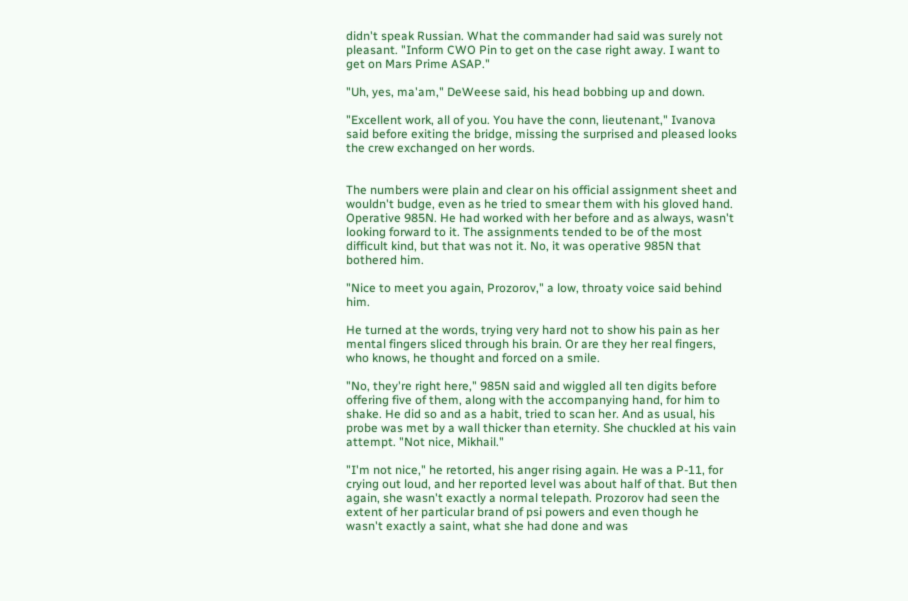didn't speak Russian. What the commander had said was surely not pleasant. "Inform CWO Pin to get on the case right away. I want to get on Mars Prime ASAP."

"Uh, yes, ma'am," DeWeese said, his head bobbing up and down.

"Excellent work, all of you. You have the conn, lieutenant," Ivanova said before exiting the bridge, missing the surprised and pleased looks the crew exchanged on her words.


The numbers were plain and clear on his official assignment sheet and wouldn't budge, even as he tried to smear them with his gloved hand. Operative 985N. He had worked with her before and as always, wasn't looking forward to it. The assignments tended to be of the most difficult kind, but that was not it. No, it was operative 985N that bothered him.

"Nice to meet you again, Prozorov," a low, throaty voice said behind him.

He turned at the words, trying very hard not to show his pain as her mental fingers sliced through his brain. Or are they her real fingers, who knows, he thought and forced on a smile.

"No, they're right here," 985N said and wiggled all ten digits before offering five of them, along with the accompanying hand, for him to shake. He did so and as a habit, tried to scan her. And as usual, his probe was met by a wall thicker than eternity. She chuckled at his vain attempt. "Not nice, Mikhail."

"I'm not nice," he retorted, his anger rising again. He was a P-11, for crying out loud, and her reported level was about half of that. But then again, she wasn't exactly a normal telepath. Prozorov had seen the extent of her particular brand of psi powers and even though he wasn't exactly a saint, what she had done and was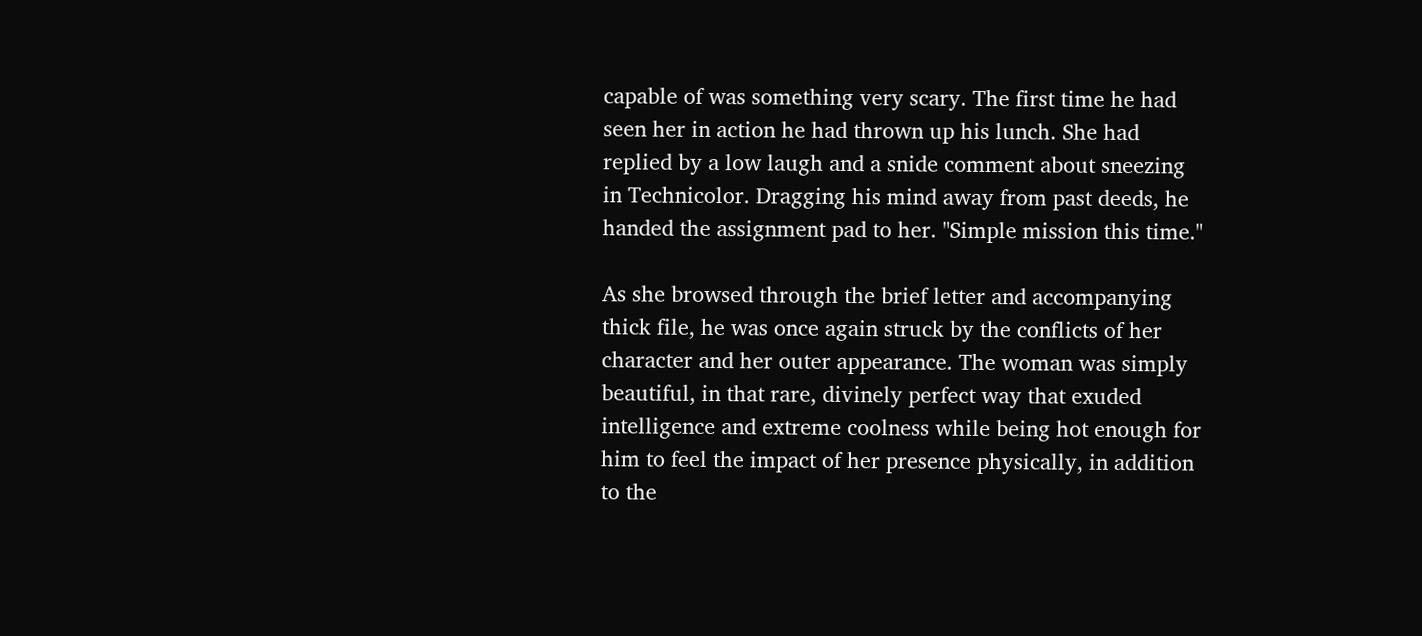capable of was something very scary. The first time he had seen her in action he had thrown up his lunch. She had replied by a low laugh and a snide comment about sneezing in Technicolor. Dragging his mind away from past deeds, he handed the assignment pad to her. "Simple mission this time."

As she browsed through the brief letter and accompanying thick file, he was once again struck by the conflicts of her character and her outer appearance. The woman was simply beautiful, in that rare, divinely perfect way that exuded intelligence and extreme coolness while being hot enough for him to feel the impact of her presence physically, in addition to the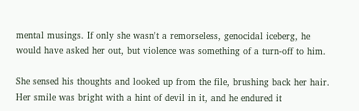mental musings. If only she wasn't a remorseless, genocidal iceberg, he would have asked her out, but violence was something of a turn-off to him.

She sensed his thoughts and looked up from the file, brushing back her hair. Her smile was bright with a hint of devil in it, and he endured it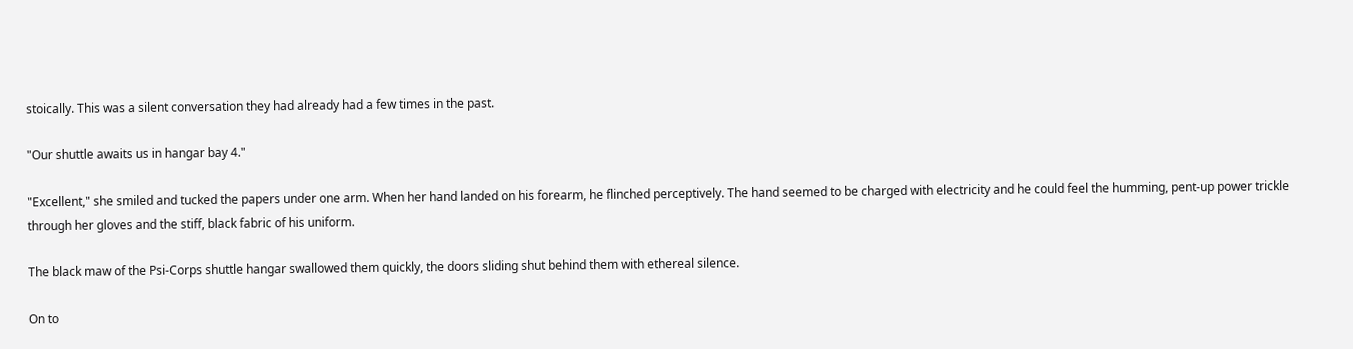stoically. This was a silent conversation they had already had a few times in the past.

"Our shuttle awaits us in hangar bay 4."

"Excellent," she smiled and tucked the papers under one arm. When her hand landed on his forearm, he flinched perceptively. The hand seemed to be charged with electricity and he could feel the humming, pent-up power trickle through her gloves and the stiff, black fabric of his uniform.

The black maw of the Psi-Corps shuttle hangar swallowed them quickly, the doors sliding shut behind them with ethereal silence.

On to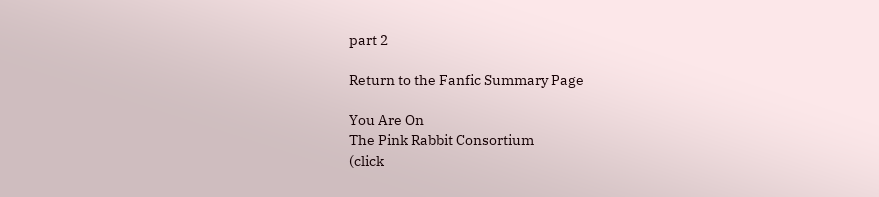part 2

Return to the Fanfic Summary Page

You Are On
The Pink Rabbit Consortium
(click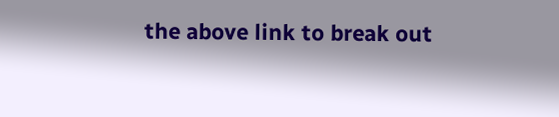the above link to break out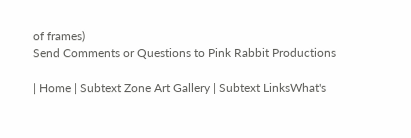of frames)
Send Comments or Questions to Pink Rabbit Productions

| Home | Subtext Zone Art Gallery | Subtext LinksWhat's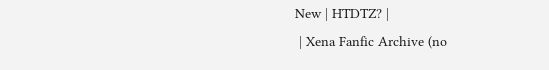New | HTDTZ? |
 | Xena Fanfic Archive (no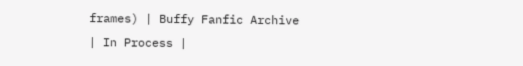frames) | Buffy Fanfic Archive | In Process |